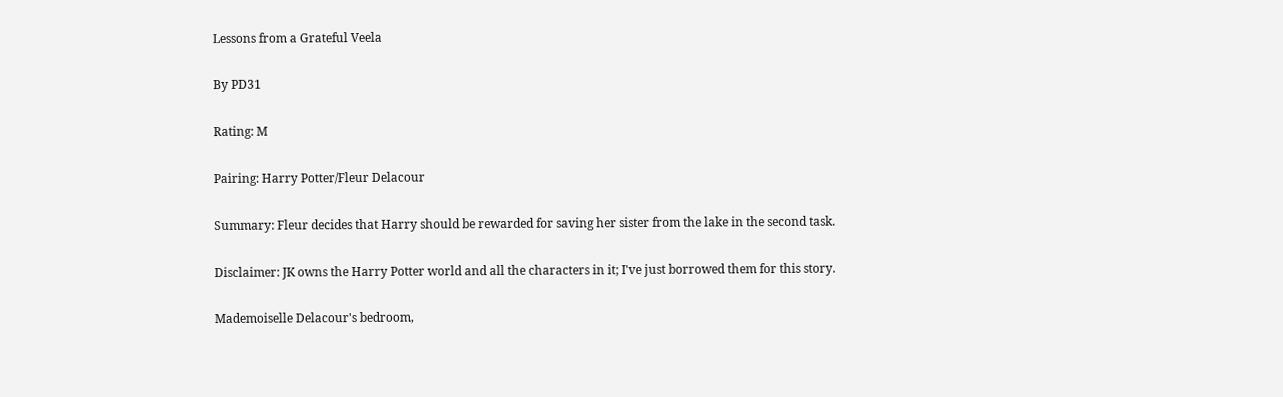Lessons from a Grateful Veela

By PD31

Rating: M

Pairing: Harry Potter/Fleur Delacour

Summary: Fleur decides that Harry should be rewarded for saving her sister from the lake in the second task.

Disclaimer: JK owns the Harry Potter world and all the characters in it; I've just borrowed them for this story.

Mademoiselle Delacour's bedroom,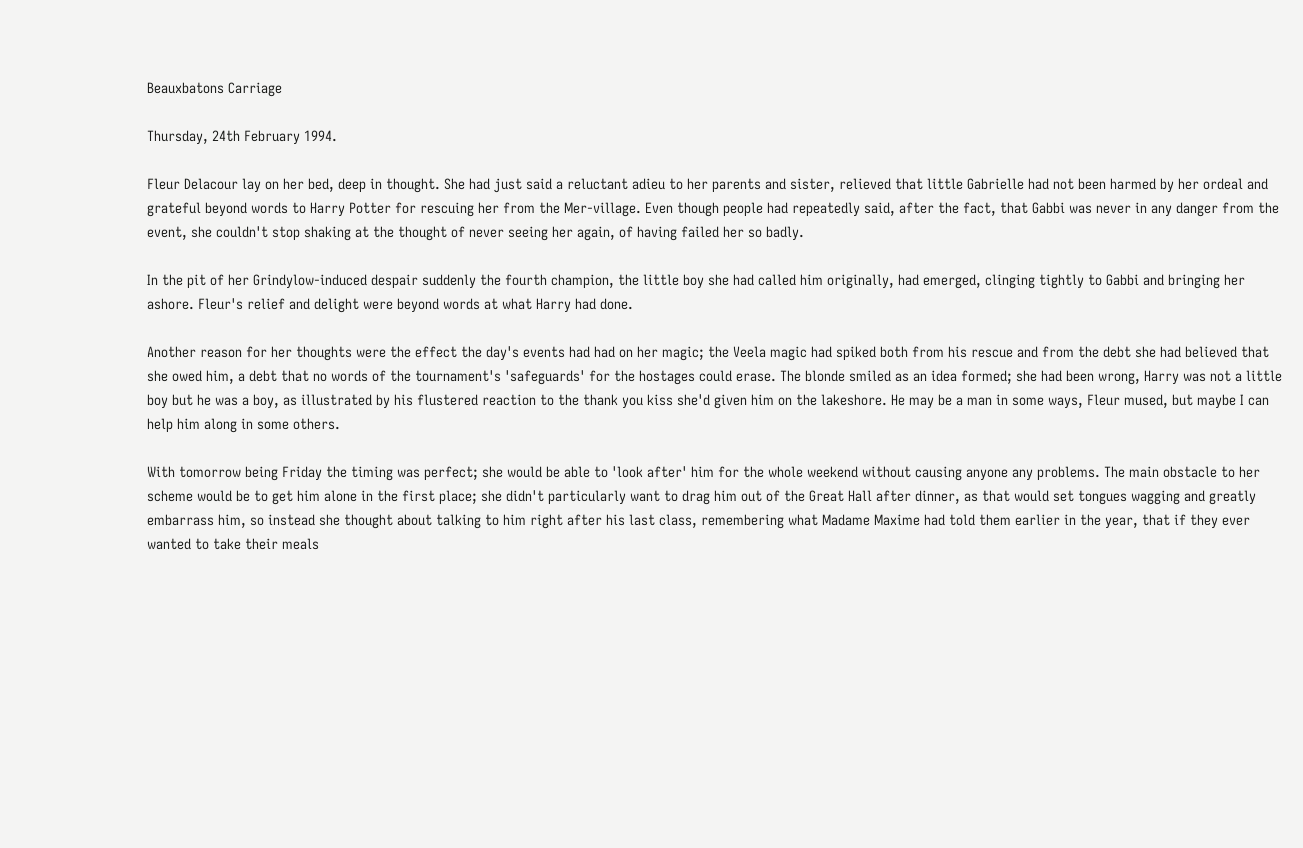Beauxbatons Carriage

Thursday, 24th February 1994.

Fleur Delacour lay on her bed, deep in thought. She had just said a reluctant adieu to her parents and sister, relieved that little Gabrielle had not been harmed by her ordeal and grateful beyond words to Harry Potter for rescuing her from the Mer-village. Even though people had repeatedly said, after the fact, that Gabbi was never in any danger from the event, she couldn't stop shaking at the thought of never seeing her again, of having failed her so badly.

In the pit of her Grindylow-induced despair suddenly the fourth champion, the little boy she had called him originally, had emerged, clinging tightly to Gabbi and bringing her ashore. Fleur's relief and delight were beyond words at what Harry had done.

Another reason for her thoughts were the effect the day's events had had on her magic; the Veela magic had spiked both from his rescue and from the debt she had believed that she owed him, a debt that no words of the tournament's 'safeguards' for the hostages could erase. The blonde smiled as an idea formed; she had been wrong, Harry was not a little boy but he was a boy, as illustrated by his flustered reaction to the thank you kiss she'd given him on the lakeshore. He may be a man in some ways, Fleur mused, but maybe I can help him along in some others.

With tomorrow being Friday the timing was perfect; she would be able to 'look after' him for the whole weekend without causing anyone any problems. The main obstacle to her scheme would be to get him alone in the first place; she didn't particularly want to drag him out of the Great Hall after dinner, as that would set tongues wagging and greatly embarrass him, so instead she thought about talking to him right after his last class, remembering what Madame Maxime had told them earlier in the year, that if they ever wanted to take their meals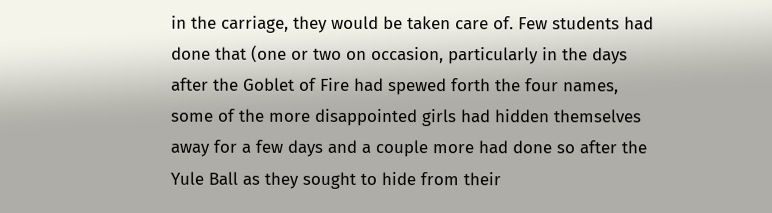in the carriage, they would be taken care of. Few students had done that (one or two on occasion, particularly in the days after the Goblet of Fire had spewed forth the four names, some of the more disappointed girls had hidden themselves away for a few days and a couple more had done so after the Yule Ball as they sought to hide from their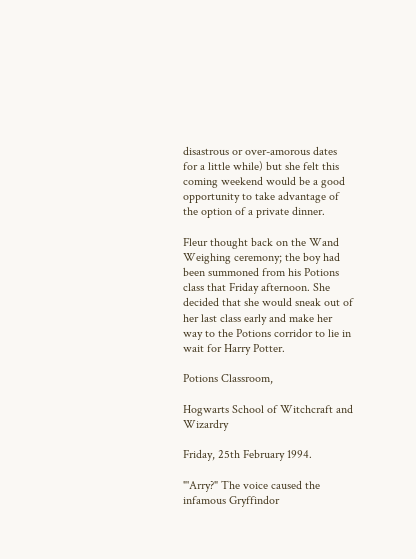disastrous or over-amorous dates for a little while) but she felt this coming weekend would be a good opportunity to take advantage of the option of a private dinner.

Fleur thought back on the Wand Weighing ceremony; the boy had been summoned from his Potions class that Friday afternoon. She decided that she would sneak out of her last class early and make her way to the Potions corridor to lie in wait for Harry Potter.

Potions Classroom,

Hogwarts School of Witchcraft and Wizardry

Friday, 25th February 1994.

"'Arry?" The voice caused the infamous Gryffindor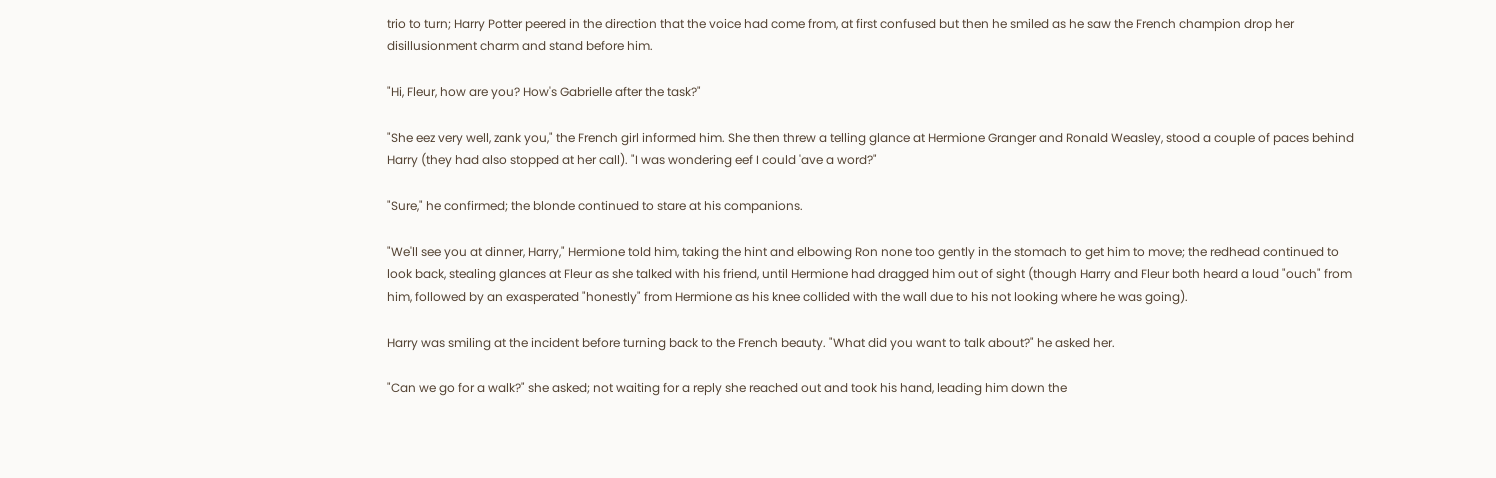trio to turn; Harry Potter peered in the direction that the voice had come from, at first confused but then he smiled as he saw the French champion drop her disillusionment charm and stand before him.

"Hi, Fleur, how are you? How's Gabrielle after the task?"

"She eez very well, zank you," the French girl informed him. She then threw a telling glance at Hermione Granger and Ronald Weasley, stood a couple of paces behind Harry (they had also stopped at her call). "I was wondering eef I could 'ave a word?"

"Sure," he confirmed; the blonde continued to stare at his companions.

"We'll see you at dinner, Harry," Hermione told him, taking the hint and elbowing Ron none too gently in the stomach to get him to move; the redhead continued to look back, stealing glances at Fleur as she talked with his friend, until Hermione had dragged him out of sight (though Harry and Fleur both heard a loud "ouch" from him, followed by an exasperated "honestly" from Hermione as his knee collided with the wall due to his not looking where he was going).

Harry was smiling at the incident before turning back to the French beauty. "What did you want to talk about?" he asked her.

"Can we go for a walk?" she asked; not waiting for a reply she reached out and took his hand, leading him down the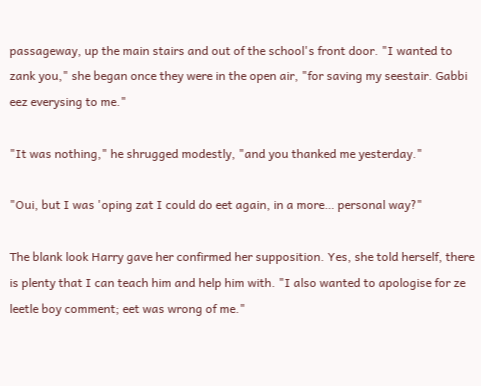passageway, up the main stairs and out of the school's front door. "I wanted to zank you," she began once they were in the open air, "for saving my seestair. Gabbi eez everysing to me."

"It was nothing," he shrugged modestly, "and you thanked me yesterday."

"Oui, but I was 'oping zat I could do eet again, in a more… personal way?"

The blank look Harry gave her confirmed her supposition. Yes, she told herself, there is plenty that I can teach him and help him with. "I also wanted to apologise for ze leetle boy comment; eet was wrong of me."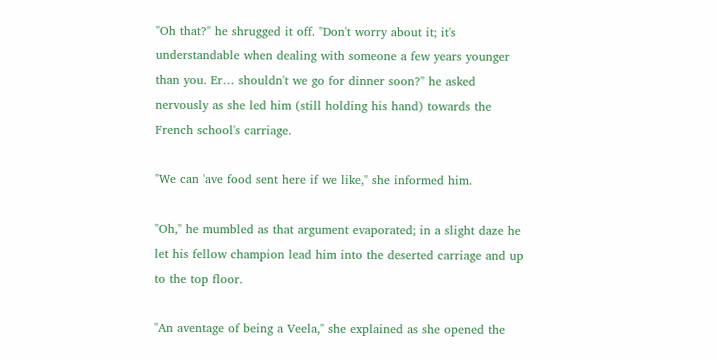"Oh that?" he shrugged it off. "Don't worry about it; it's understandable when dealing with someone a few years younger than you. Er… shouldn't we go for dinner soon?" he asked nervously as she led him (still holding his hand) towards the French school's carriage.

"We can 'ave food sent here if we like," she informed him.

"Oh," he mumbled as that argument evaporated; in a slight daze he let his fellow champion lead him into the deserted carriage and up to the top floor.

"An aventage of being a Veela," she explained as she opened the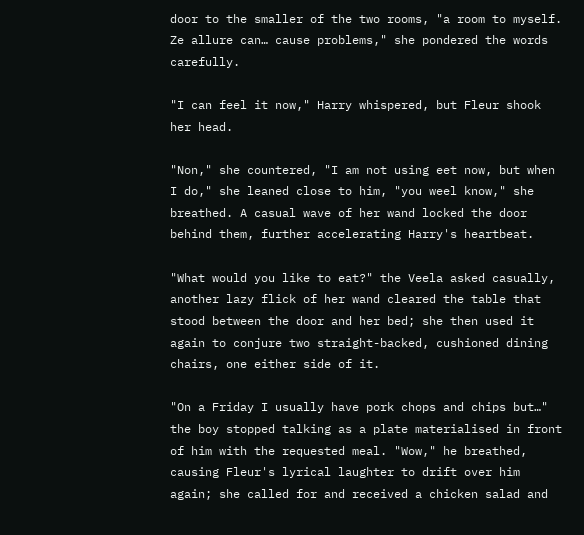door to the smaller of the two rooms, "a room to myself. Ze allure can… cause problems," she pondered the words carefully.

"I can feel it now," Harry whispered, but Fleur shook her head.

"Non," she countered, "I am not using eet now, but when I do," she leaned close to him, "you weel know," she breathed. A casual wave of her wand locked the door behind them, further accelerating Harry's heartbeat.

"What would you like to eat?" the Veela asked casually, another lazy flick of her wand cleared the table that stood between the door and her bed; she then used it again to conjure two straight-backed, cushioned dining chairs, one either side of it.

"On a Friday I usually have pork chops and chips but…" the boy stopped talking as a plate materialised in front of him with the requested meal. "Wow," he breathed, causing Fleur's lyrical laughter to drift over him again; she called for and received a chicken salad and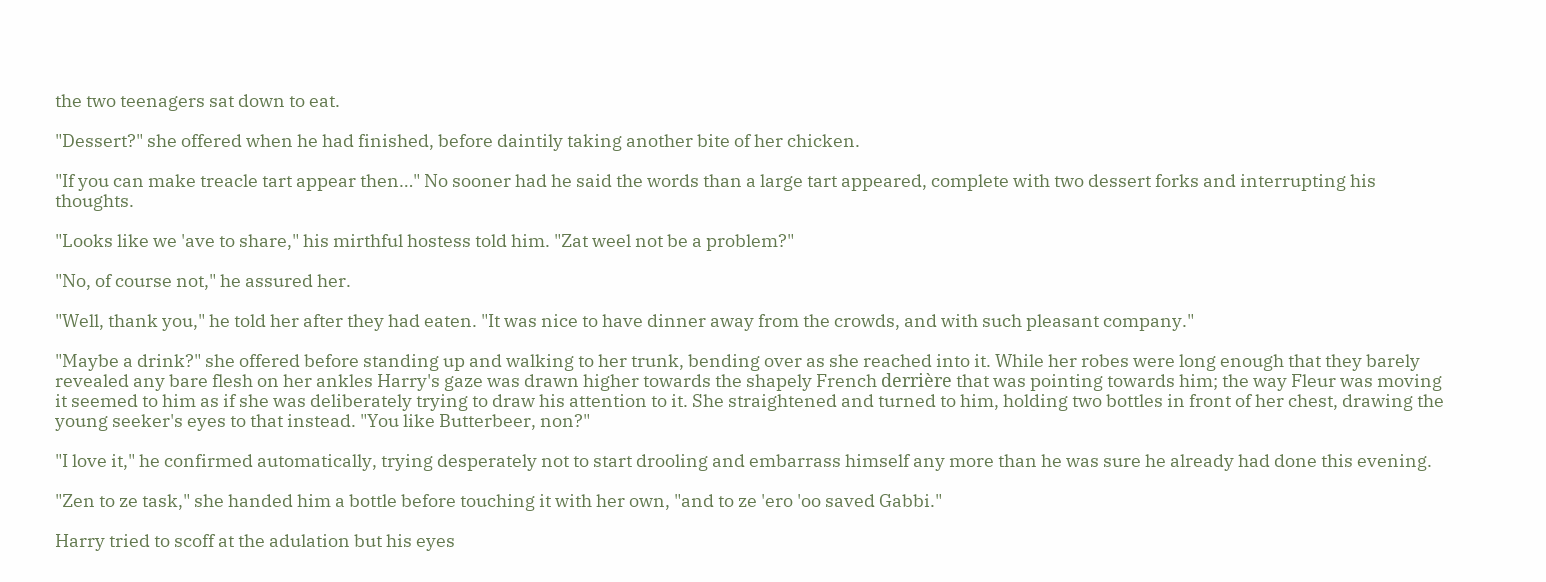the two teenagers sat down to eat.

"Dessert?" she offered when he had finished, before daintily taking another bite of her chicken.

"If you can make treacle tart appear then…" No sooner had he said the words than a large tart appeared, complete with two dessert forks and interrupting his thoughts.

"Looks like we 'ave to share," his mirthful hostess told him. "Zat weel not be a problem?"

"No, of course not," he assured her.

"Well, thank you," he told her after they had eaten. "It was nice to have dinner away from the crowds, and with such pleasant company."

"Maybe a drink?" she offered before standing up and walking to her trunk, bending over as she reached into it. While her robes were long enough that they barely revealed any bare flesh on her ankles Harry's gaze was drawn higher towards the shapely French derrière that was pointing towards him; the way Fleur was moving it seemed to him as if she was deliberately trying to draw his attention to it. She straightened and turned to him, holding two bottles in front of her chest, drawing the young seeker's eyes to that instead. "You like Butterbeer, non?"

"I love it," he confirmed automatically, trying desperately not to start drooling and embarrass himself any more than he was sure he already had done this evening.

"Zen to ze task," she handed him a bottle before touching it with her own, "and to ze 'ero 'oo saved Gabbi."

Harry tried to scoff at the adulation but his eyes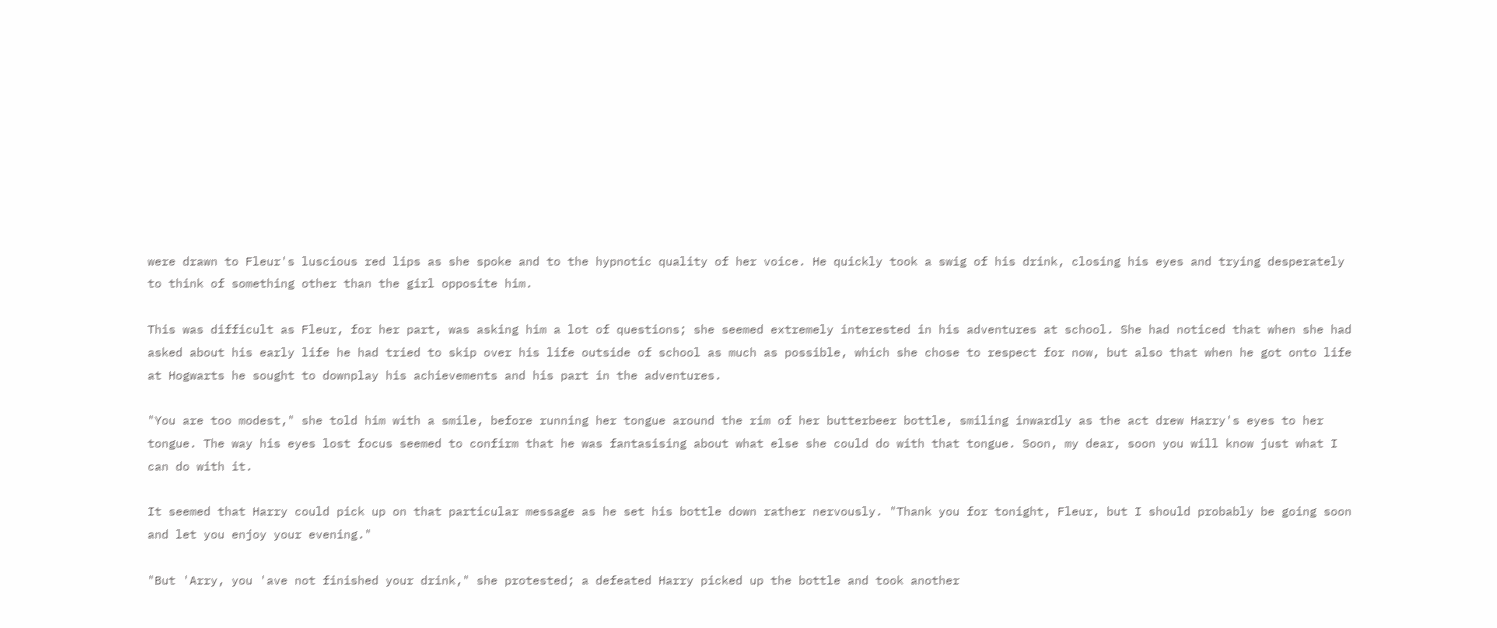were drawn to Fleur's luscious red lips as she spoke and to the hypnotic quality of her voice. He quickly took a swig of his drink, closing his eyes and trying desperately to think of something other than the girl opposite him.

This was difficult as Fleur, for her part, was asking him a lot of questions; she seemed extremely interested in his adventures at school. She had noticed that when she had asked about his early life he had tried to skip over his life outside of school as much as possible, which she chose to respect for now, but also that when he got onto life at Hogwarts he sought to downplay his achievements and his part in the adventures.

"You are too modest," she told him with a smile, before running her tongue around the rim of her butterbeer bottle, smiling inwardly as the act drew Harry's eyes to her tongue. The way his eyes lost focus seemed to confirm that he was fantasising about what else she could do with that tongue. Soon, my dear, soon you will know just what I can do with it.

It seemed that Harry could pick up on that particular message as he set his bottle down rather nervously. "Thank you for tonight, Fleur, but I should probably be going soon and let you enjoy your evening."

"But 'Arry, you 'ave not finished your drink," she protested; a defeated Harry picked up the bottle and took another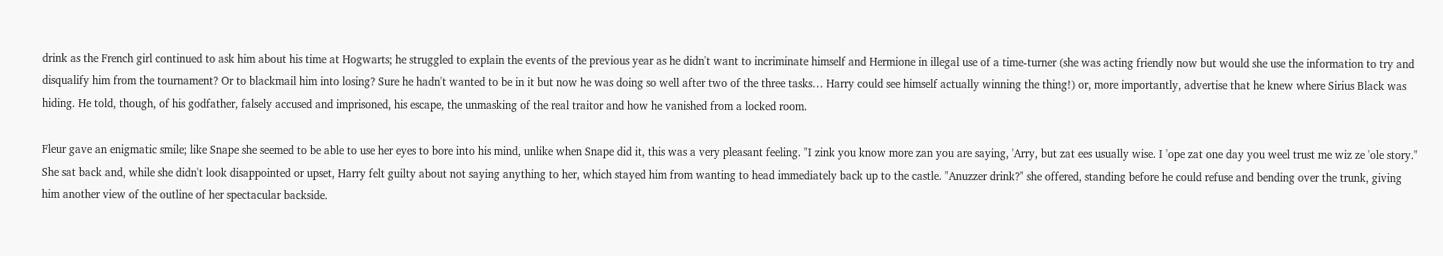drink as the French girl continued to ask him about his time at Hogwarts; he struggled to explain the events of the previous year as he didn't want to incriminate himself and Hermione in illegal use of a time-turner (she was acting friendly now but would she use the information to try and disqualify him from the tournament? Or to blackmail him into losing? Sure he hadn't wanted to be in it but now he was doing so well after two of the three tasks… Harry could see himself actually winning the thing!) or, more importantly, advertise that he knew where Sirius Black was hiding. He told, though, of his godfather, falsely accused and imprisoned, his escape, the unmasking of the real traitor and how he vanished from a locked room.

Fleur gave an enigmatic smile; like Snape she seemed to be able to use her eyes to bore into his mind, unlike when Snape did it, this was a very pleasant feeling. "I zink you know more zan you are saying, 'Arry, but zat ees usually wise. I 'ope zat one day you weel trust me wiz ze 'ole story." She sat back and, while she didn't look disappointed or upset, Harry felt guilty about not saying anything to her, which stayed him from wanting to head immediately back up to the castle. "Anuzzer drink?" she offered, standing before he could refuse and bending over the trunk, giving him another view of the outline of her spectacular backside.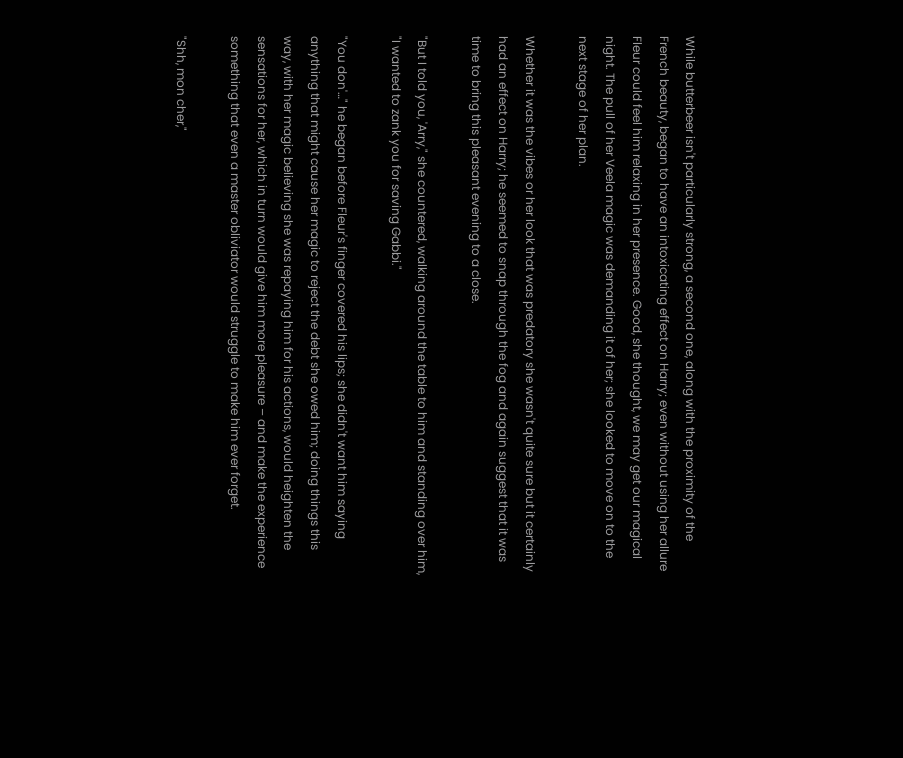While butterbeer isn't particularly strong, a second one, along with the proximity of the French beauty, began to have an intoxicating effect on Harry; even without using her allure Fleur could feel him relaxing in her presence. Good, she thought, we may get our magical night. The pull of her Veela magic was demanding it of her; she looked to move on to the next stage of her plan.

Whether it was the vibes or her look that was predatory she wasn't quite sure but it certainly had an effect on Harry; he seemed to snap through the fog and again suggest that it was time to bring this pleasant evening to a close.

"But I told you, 'Arry," she countered, walking around the table to him and standing over him, "I wanted to zank you for saving Gabbi."

"You don'…" he began before Fleur's finger covered his lips; she didn't want him saying anything that might cause her magic to reject the debt she owed him; doing things this way, with her magic believing she was repaying him for his actions, would heighten the sensations for her, which in turn would give him more pleasure – and make the experience something that even a master obliviator would struggle to make him ever forget.

"Shh, mon cher,"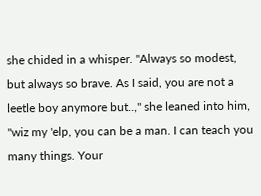she chided in a whisper. "Always so modest, but always so brave. As I said, you are not a leetle boy anymore but..," she leaned into him, "wiz my 'elp, you can be a man. I can teach you many things. Your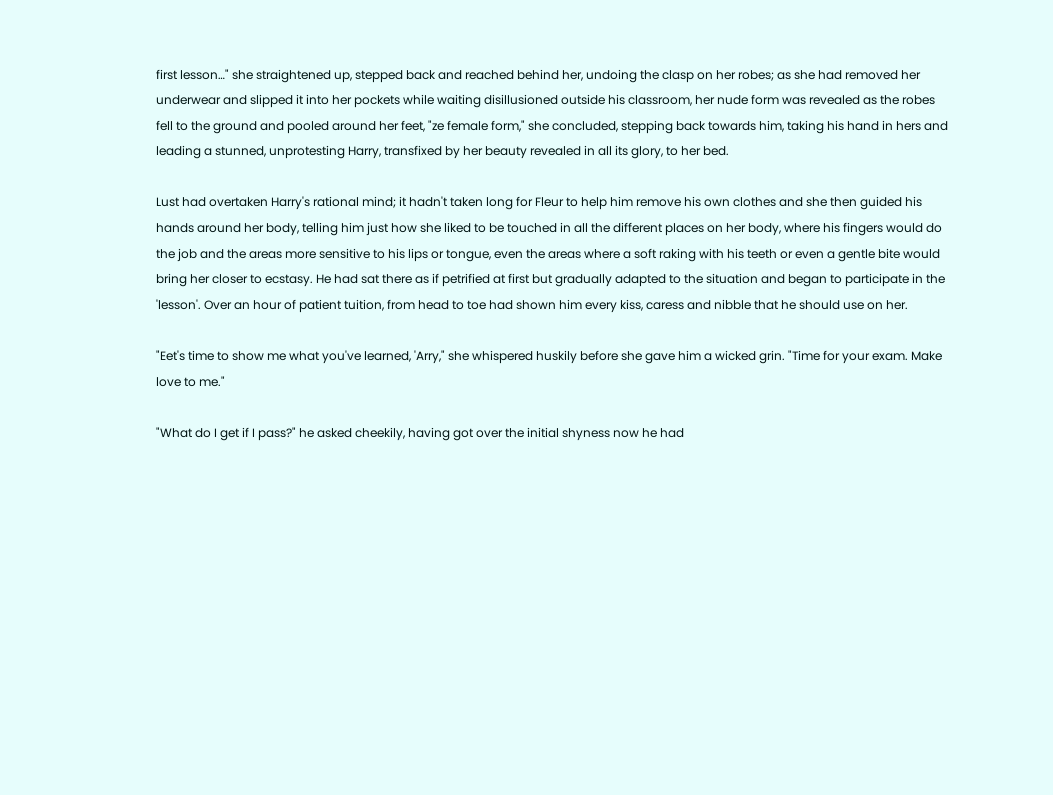first lesson…" she straightened up, stepped back and reached behind her, undoing the clasp on her robes; as she had removed her underwear and slipped it into her pockets while waiting disillusioned outside his classroom, her nude form was revealed as the robes fell to the ground and pooled around her feet, "ze female form," she concluded, stepping back towards him, taking his hand in hers and leading a stunned, unprotesting Harry, transfixed by her beauty revealed in all its glory, to her bed.

Lust had overtaken Harry's rational mind; it hadn't taken long for Fleur to help him remove his own clothes and she then guided his hands around her body, telling him just how she liked to be touched in all the different places on her body, where his fingers would do the job and the areas more sensitive to his lips or tongue, even the areas where a soft raking with his teeth or even a gentle bite would bring her closer to ecstasy. He had sat there as if petrified at first but gradually adapted to the situation and began to participate in the 'lesson'. Over an hour of patient tuition, from head to toe had shown him every kiss, caress and nibble that he should use on her.

"Eet's time to show me what you've learned, 'Arry," she whispered huskily before she gave him a wicked grin. "Time for your exam. Make love to me."

"What do I get if I pass?" he asked cheekily, having got over the initial shyness now he had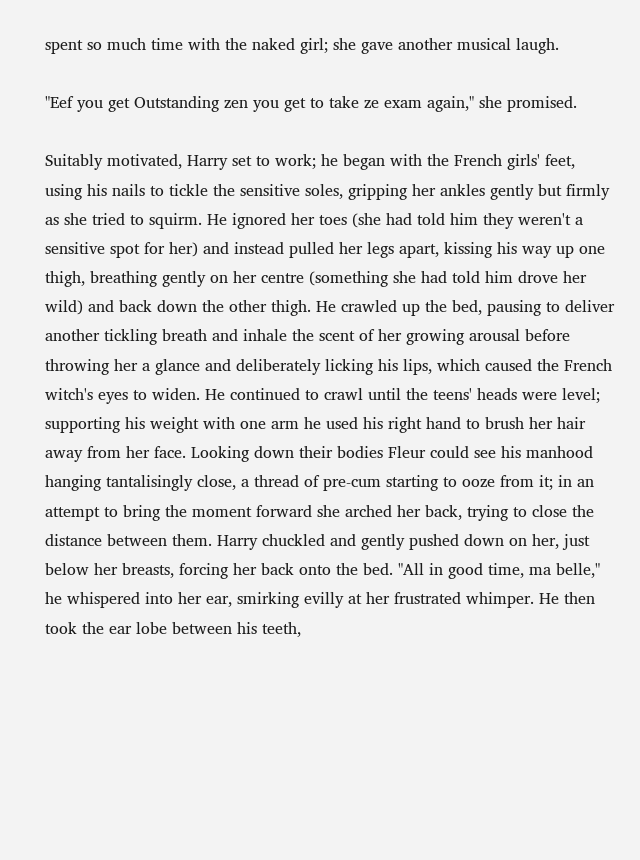spent so much time with the naked girl; she gave another musical laugh.

"Eef you get Outstanding zen you get to take ze exam again," she promised.

Suitably motivated, Harry set to work; he began with the French girls' feet, using his nails to tickle the sensitive soles, gripping her ankles gently but firmly as she tried to squirm. He ignored her toes (she had told him they weren't a sensitive spot for her) and instead pulled her legs apart, kissing his way up one thigh, breathing gently on her centre (something she had told him drove her wild) and back down the other thigh. He crawled up the bed, pausing to deliver another tickling breath and inhale the scent of her growing arousal before throwing her a glance and deliberately licking his lips, which caused the French witch's eyes to widen. He continued to crawl until the teens' heads were level; supporting his weight with one arm he used his right hand to brush her hair away from her face. Looking down their bodies Fleur could see his manhood hanging tantalisingly close, a thread of pre-cum starting to ooze from it; in an attempt to bring the moment forward she arched her back, trying to close the distance between them. Harry chuckled and gently pushed down on her, just below her breasts, forcing her back onto the bed. "All in good time, ma belle," he whispered into her ear, smirking evilly at her frustrated whimper. He then took the ear lobe between his teeth,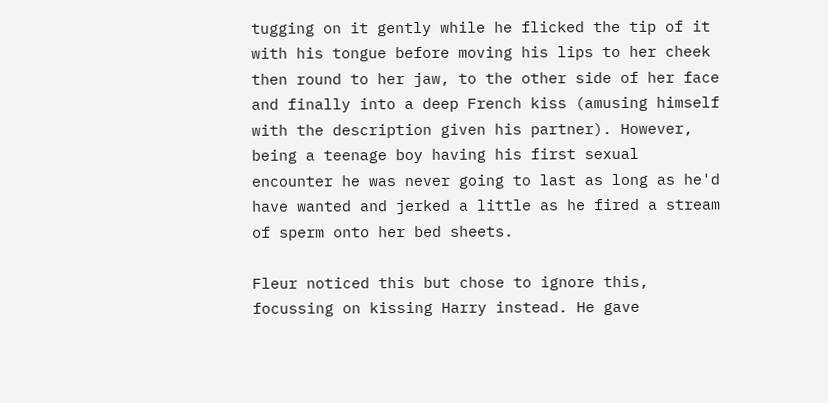tugging on it gently while he flicked the tip of it with his tongue before moving his lips to her cheek then round to her jaw, to the other side of her face and finally into a deep French kiss (amusing himself with the description given his partner). However, being a teenage boy having his first sexual encounter he was never going to last as long as he'd have wanted and jerked a little as he fired a stream of sperm onto her bed sheets.

Fleur noticed this but chose to ignore this, focussing on kissing Harry instead. He gave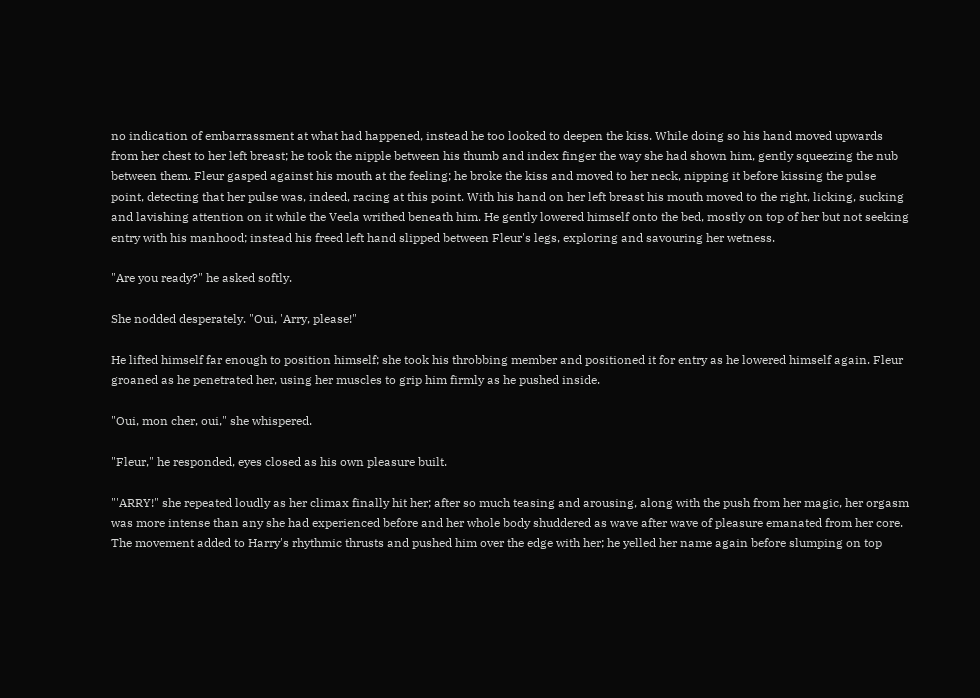no indication of embarrassment at what had happened, instead he too looked to deepen the kiss. While doing so his hand moved upwards from her chest to her left breast; he took the nipple between his thumb and index finger the way she had shown him, gently squeezing the nub between them. Fleur gasped against his mouth at the feeling; he broke the kiss and moved to her neck, nipping it before kissing the pulse point, detecting that her pulse was, indeed, racing at this point. With his hand on her left breast his mouth moved to the right, licking, sucking and lavishing attention on it while the Veela writhed beneath him. He gently lowered himself onto the bed, mostly on top of her but not seeking entry with his manhood; instead his freed left hand slipped between Fleur's legs, exploring and savouring her wetness.

"Are you ready?" he asked softly.

She nodded desperately. "Oui, 'Arry, please!"

He lifted himself far enough to position himself; she took his throbbing member and positioned it for entry as he lowered himself again. Fleur groaned as he penetrated her, using her muscles to grip him firmly as he pushed inside.

"Oui, mon cher, oui," she whispered.

"Fleur," he responded, eyes closed as his own pleasure built.

"'ARRY!" she repeated loudly as her climax finally hit her; after so much teasing and arousing, along with the push from her magic, her orgasm was more intense than any she had experienced before and her whole body shuddered as wave after wave of pleasure emanated from her core. The movement added to Harry's rhythmic thrusts and pushed him over the edge with her; he yelled her name again before slumping on top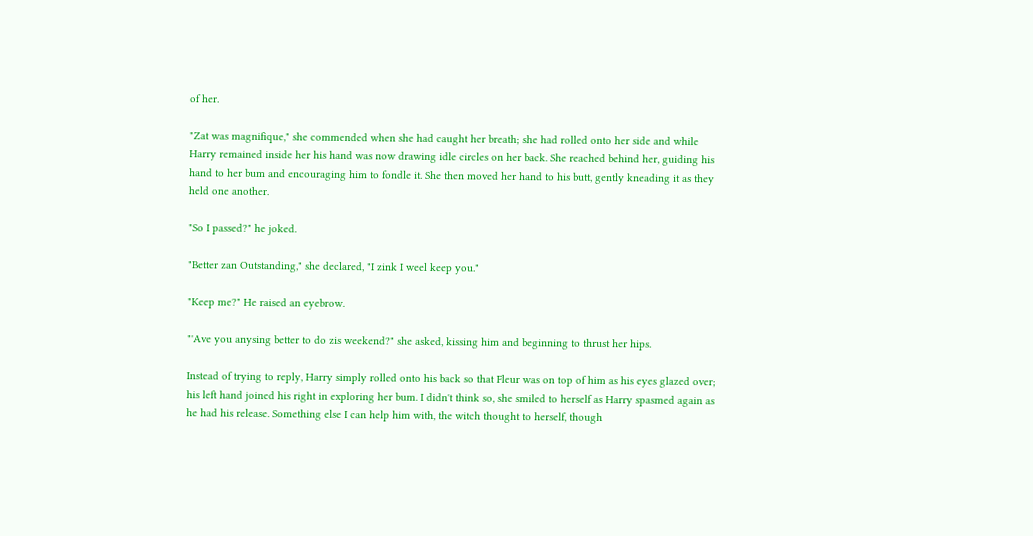of her.

"Zat was magnifique," she commended when she had caught her breath; she had rolled onto her side and while Harry remained inside her his hand was now drawing idle circles on her back. She reached behind her, guiding his hand to her bum and encouraging him to fondle it. She then moved her hand to his butt, gently kneading it as they held one another.

"So I passed?" he joked.

"Better zan Outstanding," she declared, "I zink I weel keep you."

"Keep me?" He raised an eyebrow.

"'Ave you anysing better to do zis weekend?" she asked, kissing him and beginning to thrust her hips.

Instead of trying to reply, Harry simply rolled onto his back so that Fleur was on top of him as his eyes glazed over; his left hand joined his right in exploring her bum. I didn't think so, she smiled to herself as Harry spasmed again as he had his release. Something else I can help him with, the witch thought to herself, though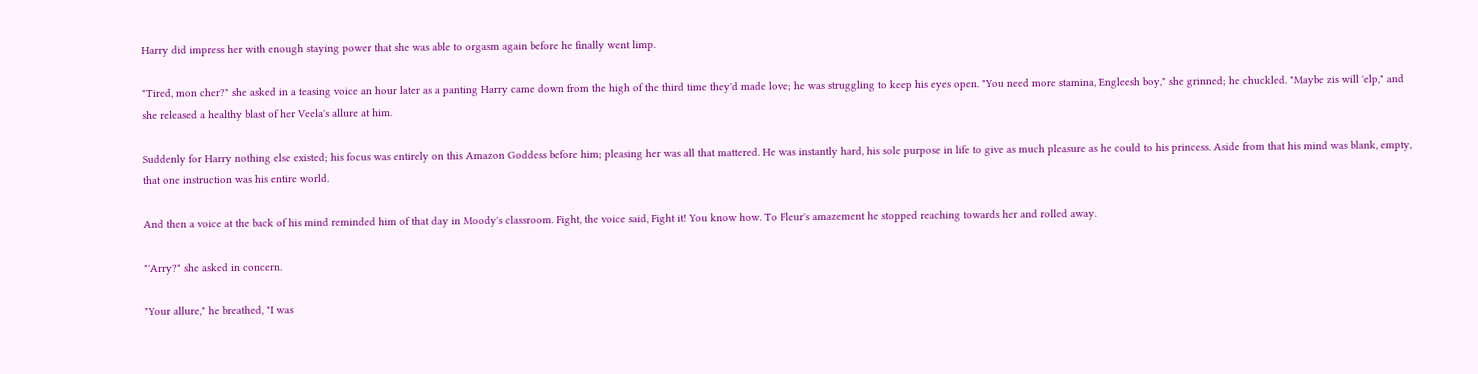Harry did impress her with enough staying power that she was able to orgasm again before he finally went limp.

"Tired, mon cher?" she asked in a teasing voice an hour later as a panting Harry came down from the high of the third time they'd made love; he was struggling to keep his eyes open. "You need more stamina, Engleesh boy," she grinned; he chuckled. "Maybe zis will 'elp," and she released a healthy blast of her Veela's allure at him.

Suddenly for Harry nothing else existed; his focus was entirely on this Amazon Goddess before him; pleasing her was all that mattered. He was instantly hard, his sole purpose in life to give as much pleasure as he could to his princess. Aside from that his mind was blank, empty, that one instruction was his entire world.

And then a voice at the back of his mind reminded him of that day in Moody's classroom. Fight, the voice said, Fight it! You know how. To Fleur's amazement he stopped reaching towards her and rolled away.

"'Arry?" she asked in concern.

"Your allure," he breathed, "I was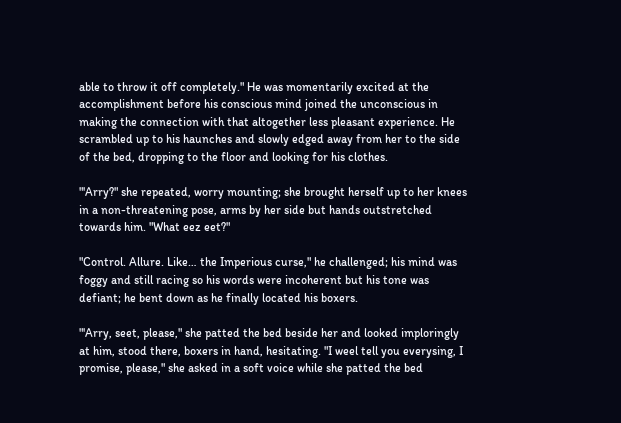able to throw it off completely." He was momentarily excited at the accomplishment before his conscious mind joined the unconscious in making the connection with that altogether less pleasant experience. He scrambled up to his haunches and slowly edged away from her to the side of the bed, dropping to the floor and looking for his clothes.

"'Arry?" she repeated, worry mounting; she brought herself up to her knees in a non-threatening pose, arms by her side but hands outstretched towards him. "What eez eet?"

"Control. Allure. Like… the Imperious curse," he challenged; his mind was foggy and still racing so his words were incoherent but his tone was defiant; he bent down as he finally located his boxers.

"'Arry, seet, please," she patted the bed beside her and looked imploringly at him, stood there, boxers in hand, hesitating. "I weel tell you everysing, I promise, please," she asked in a soft voice while she patted the bed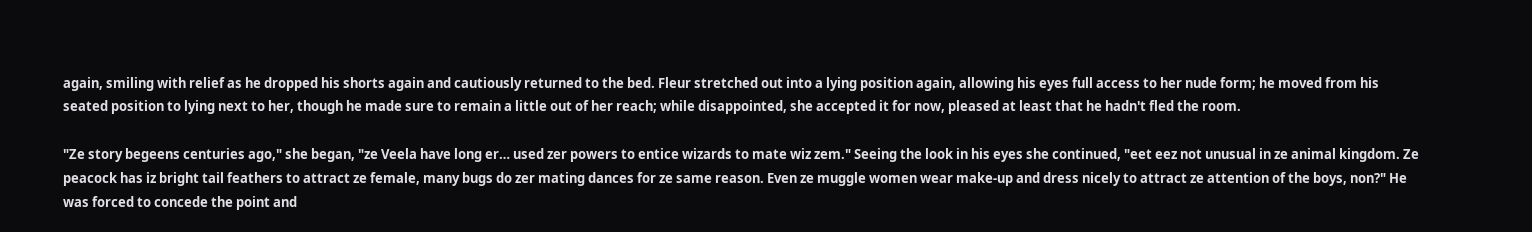again, smiling with relief as he dropped his shorts again and cautiously returned to the bed. Fleur stretched out into a lying position again, allowing his eyes full access to her nude form; he moved from his seated position to lying next to her, though he made sure to remain a little out of her reach; while disappointed, she accepted it for now, pleased at least that he hadn't fled the room.

"Ze story begeens centuries ago," she began, "ze Veela have long er… used zer powers to entice wizards to mate wiz zem." Seeing the look in his eyes she continued, "eet eez not unusual in ze animal kingdom. Ze peacock has iz bright tail feathers to attract ze female, many bugs do zer mating dances for ze same reason. Even ze muggle women wear make-up and dress nicely to attract ze attention of the boys, non?" He was forced to concede the point and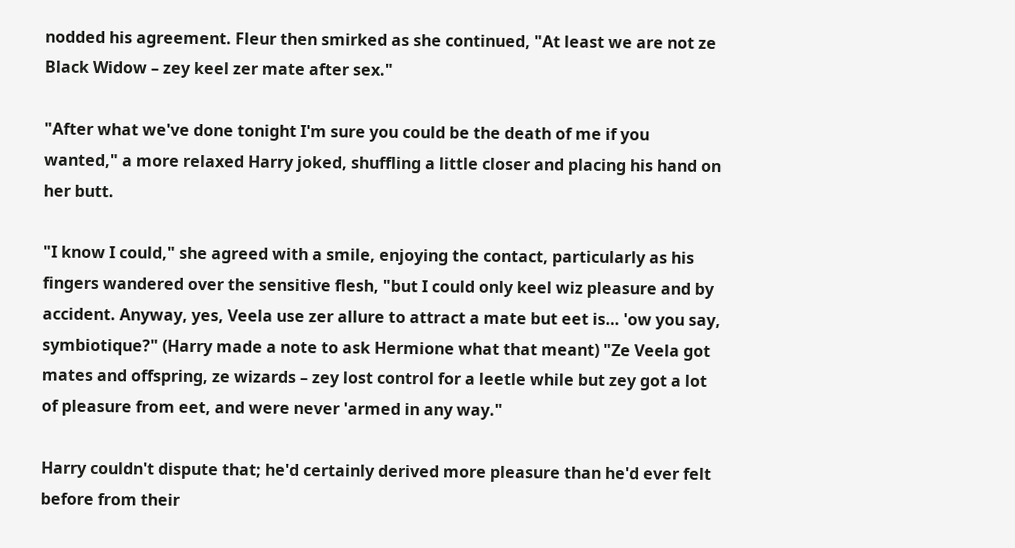nodded his agreement. Fleur then smirked as she continued, "At least we are not ze Black Widow – zey keel zer mate after sex."

"After what we've done tonight I'm sure you could be the death of me if you wanted," a more relaxed Harry joked, shuffling a little closer and placing his hand on her butt.

"I know I could," she agreed with a smile, enjoying the contact, particularly as his fingers wandered over the sensitive flesh, "but I could only keel wiz pleasure and by accident. Anyway, yes, Veela use zer allure to attract a mate but eet is… 'ow you say, symbiotique?" (Harry made a note to ask Hermione what that meant) "Ze Veela got mates and offspring, ze wizards – zey lost control for a leetle while but zey got a lot of pleasure from eet, and were never 'armed in any way."

Harry couldn't dispute that; he'd certainly derived more pleasure than he'd ever felt before from their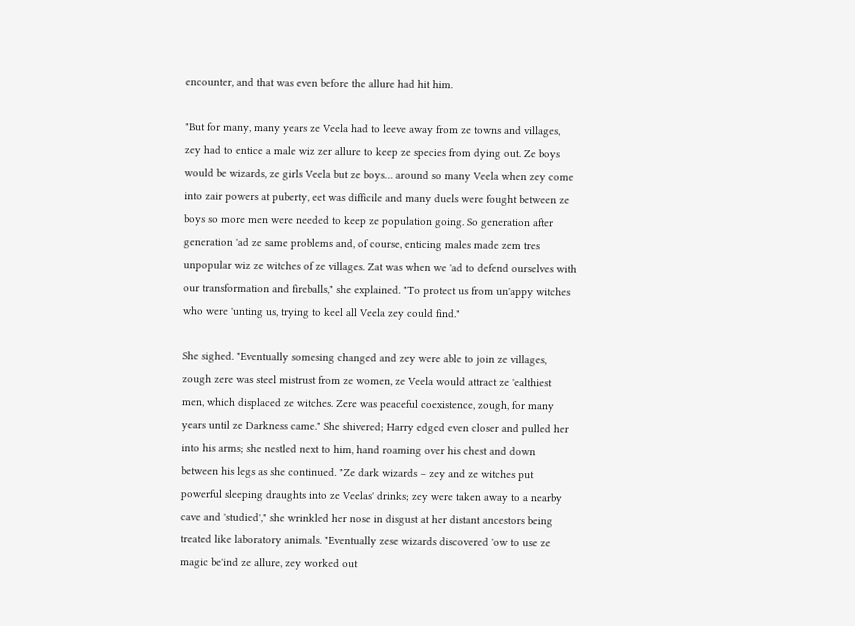encounter, and that was even before the allure had hit him.

"But for many, many years ze Veela had to leeve away from ze towns and villages, zey had to entice a male wiz zer allure to keep ze species from dying out. Ze boys would be wizards, ze girls Veela but ze boys… around so many Veela when zey come into zair powers at puberty, eet was difficile and many duels were fought between ze boys so more men were needed to keep ze population going. So generation after generation 'ad ze same problems and, of course, enticing males made zem tres unpopular wiz ze witches of ze villages. Zat was when we 'ad to defend ourselves with our transformation and fireballs," she explained. "To protect us from un'appy witches who were 'unting us, trying to keel all Veela zey could find."

She sighed. "Eventually somesing changed and zey were able to join ze villages, zough zere was steel mistrust from ze women, ze Veela would attract ze 'ealthiest men, which displaced ze witches. Zere was peaceful coexistence, zough, for many years until ze Darkness came." She shivered; Harry edged even closer and pulled her into his arms; she nestled next to him, hand roaming over his chest and down between his legs as she continued. "Ze dark wizards – zey and ze witches put powerful sleeping draughts into ze Veelas' drinks; zey were taken away to a nearby cave and 'studied'," she wrinkled her nose in disgust at her distant ancestors being treated like laboratory animals. "Eventually zese wizards discovered 'ow to use ze magic be'ind ze allure, zey worked out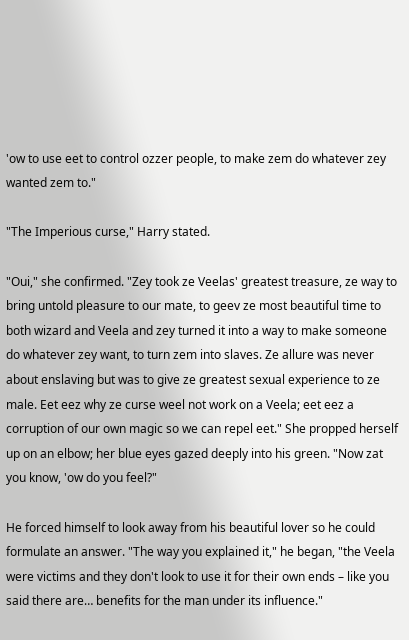'ow to use eet to control ozzer people, to make zem do whatever zey wanted zem to."

"The Imperious curse," Harry stated.

"Oui," she confirmed. "Zey took ze Veelas' greatest treasure, ze way to bring untold pleasure to our mate, to geev ze most beautiful time to both wizard and Veela and zey turned it into a way to make someone do whatever zey want, to turn zem into slaves. Ze allure was never about enslaving but was to give ze greatest sexual experience to ze male. Eet eez why ze curse weel not work on a Veela; eet eez a corruption of our own magic so we can repel eet." She propped herself up on an elbow; her blue eyes gazed deeply into his green. "Now zat you know, 'ow do you feel?"

He forced himself to look away from his beautiful lover so he could formulate an answer. "The way you explained it," he began, "the Veela were victims and they don't look to use it for their own ends – like you said there are… benefits for the man under its influence."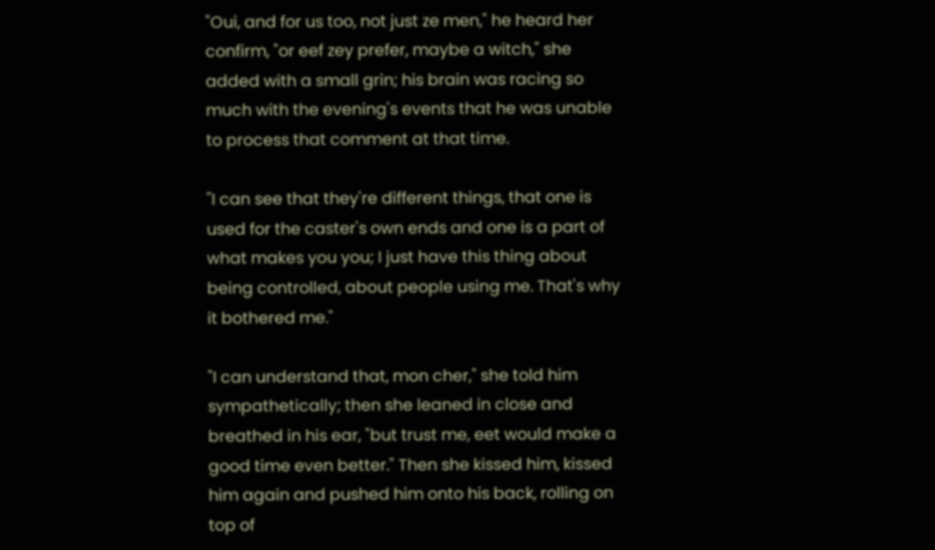"Oui, and for us too, not just ze men," he heard her confirm, "or eef zey prefer, maybe a witch," she added with a small grin; his brain was racing so much with the evening's events that he was unable to process that comment at that time.

"I can see that they're different things, that one is used for the caster's own ends and one is a part of what makes you you; I just have this thing about being controlled, about people using me. That's why it bothered me."

"I can understand that, mon cher," she told him sympathetically; then she leaned in close and breathed in his ear, "but trust me, eet would make a good time even better." Then she kissed him, kissed him again and pushed him onto his back, rolling on top of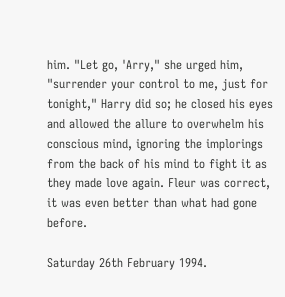him. "Let go, 'Arry," she urged him, "surrender your control to me, just for tonight," Harry did so; he closed his eyes and allowed the allure to overwhelm his conscious mind, ignoring the implorings from the back of his mind to fight it as they made love again. Fleur was correct, it was even better than what had gone before.

Saturday 26th February 1994.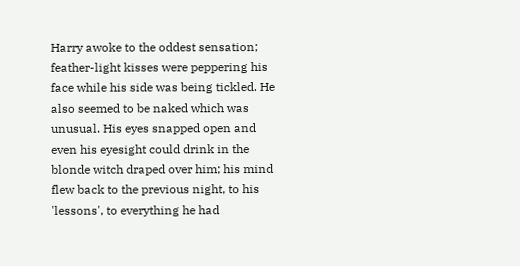Harry awoke to the oddest sensation; feather-light kisses were peppering his face while his side was being tickled. He also seemed to be naked which was unusual. His eyes snapped open and even his eyesight could drink in the blonde witch draped over him; his mind flew back to the previous night, to his 'lessons', to everything he had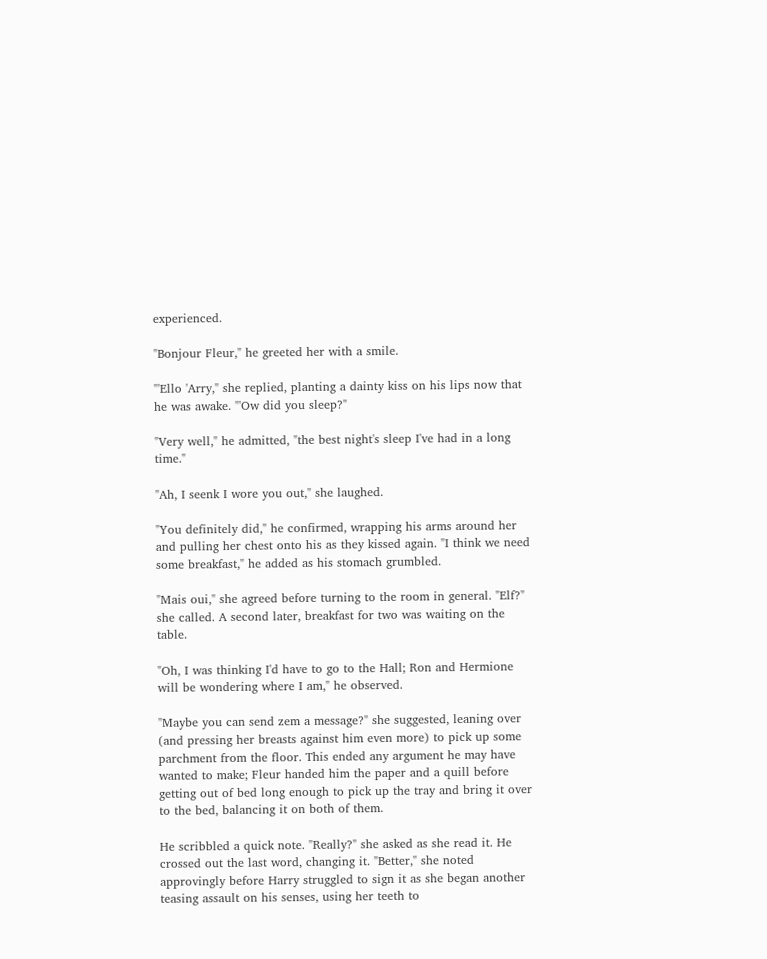experienced.

"Bonjour Fleur," he greeted her with a smile.

"'Ello 'Arry," she replied, planting a dainty kiss on his lips now that he was awake. "'Ow did you sleep?"

"Very well," he admitted, "the best night's sleep I've had in a long time."

"Ah, I seenk I wore you out," she laughed.

"You definitely did," he confirmed, wrapping his arms around her and pulling her chest onto his as they kissed again. "I think we need some breakfast," he added as his stomach grumbled.

"Mais oui," she agreed before turning to the room in general. "Elf?" she called. A second later, breakfast for two was waiting on the table.

"Oh, I was thinking I'd have to go to the Hall; Ron and Hermione will be wondering where I am," he observed.

"Maybe you can send zem a message?" she suggested, leaning over (and pressing her breasts against him even more) to pick up some parchment from the floor. This ended any argument he may have wanted to make; Fleur handed him the paper and a quill before getting out of bed long enough to pick up the tray and bring it over to the bed, balancing it on both of them.

He scribbled a quick note. "Really?" she asked as she read it. He crossed out the last word, changing it. "Better," she noted approvingly before Harry struggled to sign it as she began another teasing assault on his senses, using her teeth to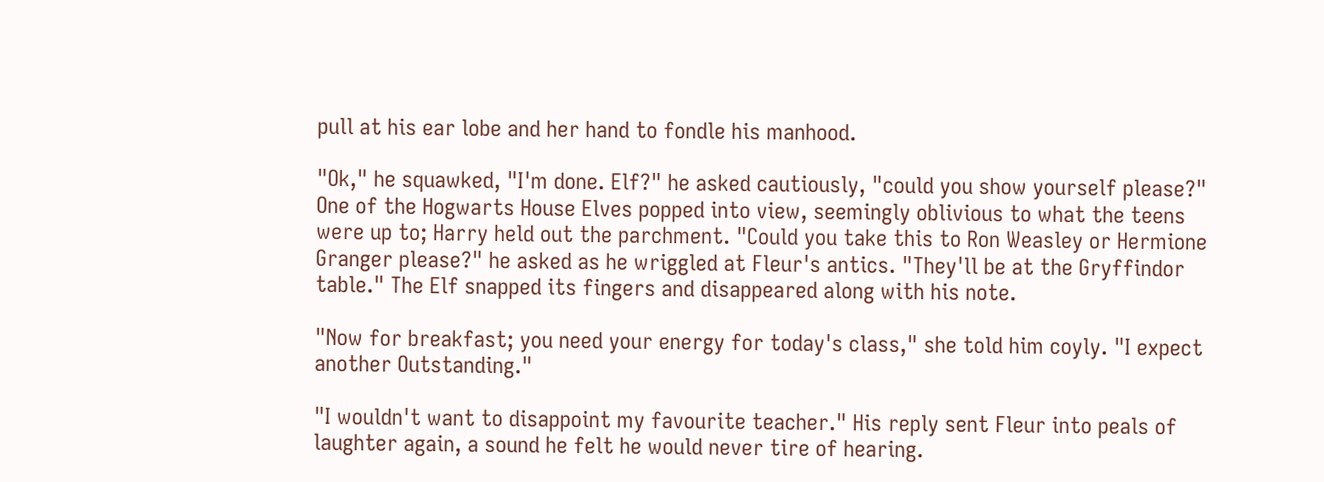pull at his ear lobe and her hand to fondle his manhood.

"Ok," he squawked, "I'm done. Elf?" he asked cautiously, "could you show yourself please?" One of the Hogwarts House Elves popped into view, seemingly oblivious to what the teens were up to; Harry held out the parchment. "Could you take this to Ron Weasley or Hermione Granger please?" he asked as he wriggled at Fleur's antics. "They'll be at the Gryffindor table." The Elf snapped its fingers and disappeared along with his note.

"Now for breakfast; you need your energy for today's class," she told him coyly. "I expect another Outstanding."

"I wouldn't want to disappoint my favourite teacher." His reply sent Fleur into peals of laughter again, a sound he felt he would never tire of hearing.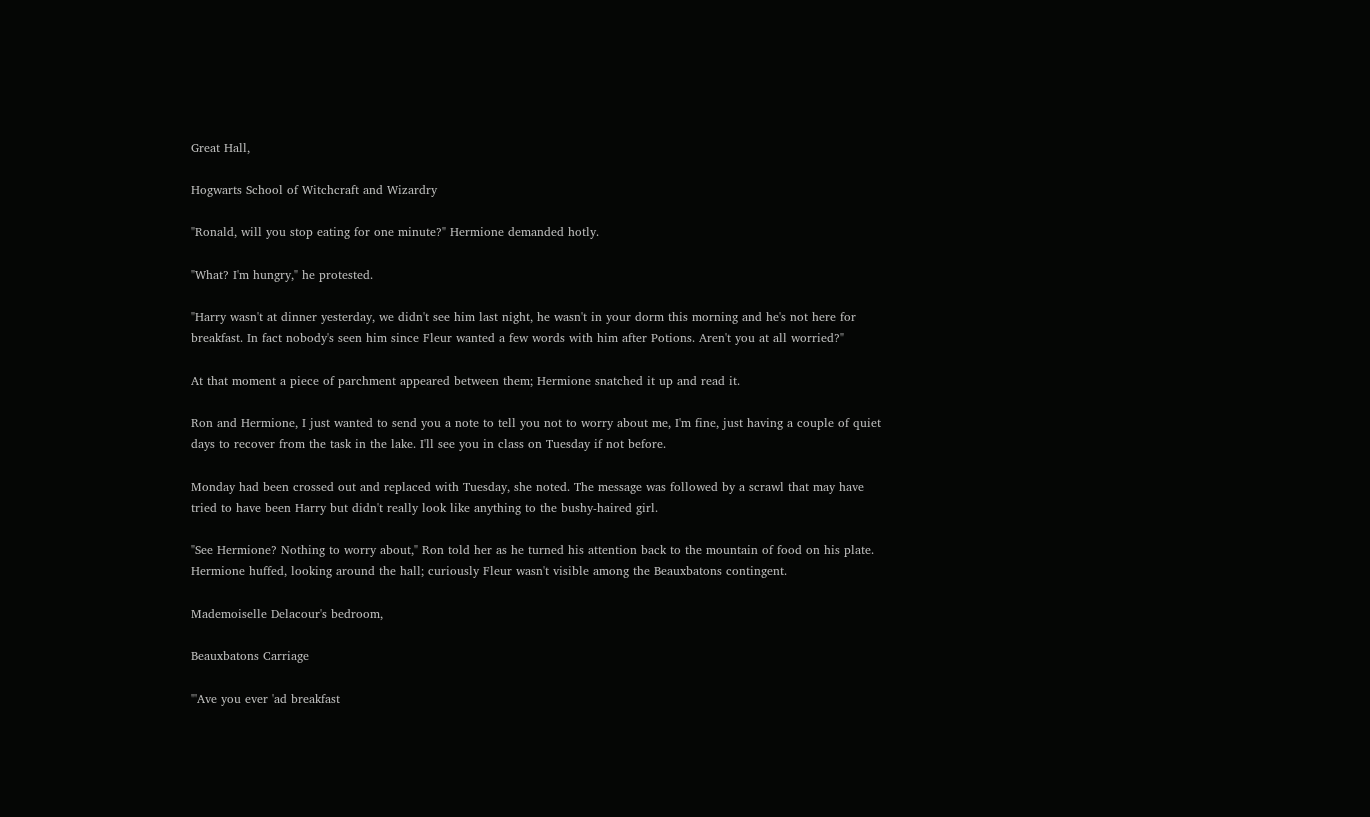Great Hall,

Hogwarts School of Witchcraft and Wizardry

"Ronald, will you stop eating for one minute?" Hermione demanded hotly.

"What? I'm hungry," he protested.

"Harry wasn't at dinner yesterday, we didn't see him last night, he wasn't in your dorm this morning and he's not here for breakfast. In fact nobody's seen him since Fleur wanted a few words with him after Potions. Aren't you at all worried?"

At that moment a piece of parchment appeared between them; Hermione snatched it up and read it.

Ron and Hermione, I just wanted to send you a note to tell you not to worry about me, I'm fine, just having a couple of quiet days to recover from the task in the lake. I'll see you in class on Tuesday if not before.

Monday had been crossed out and replaced with Tuesday, she noted. The message was followed by a scrawl that may have tried to have been Harry but didn't really look like anything to the bushy-haired girl.

"See Hermione? Nothing to worry about," Ron told her as he turned his attention back to the mountain of food on his plate. Hermione huffed, looking around the hall; curiously Fleur wasn't visible among the Beauxbatons contingent.

Mademoiselle Delacour's bedroom,

Beauxbatons Carriage

"'Ave you ever 'ad breakfast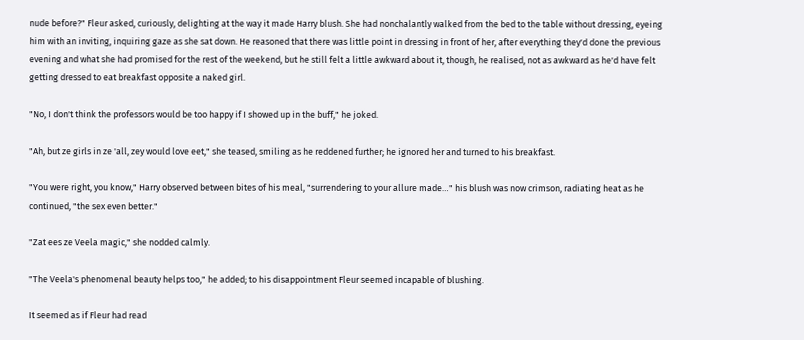nude before?" Fleur asked, curiously, delighting at the way it made Harry blush. She had nonchalantly walked from the bed to the table without dressing, eyeing him with an inviting, inquiring gaze as she sat down. He reasoned that there was little point in dressing in front of her, after everything they'd done the previous evening and what she had promised for the rest of the weekend, but he still felt a little awkward about it, though, he realised, not as awkward as he'd have felt getting dressed to eat breakfast opposite a naked girl.

"No, I don't think the professors would be too happy if I showed up in the buff," he joked.

"Ah, but ze girls in ze 'all, zey would love eet," she teased, smiling as he reddened further; he ignored her and turned to his breakfast.

"You were right, you know," Harry observed between bites of his meal, "surrendering to your allure made…" his blush was now crimson, radiating heat as he continued, "the sex even better."

"Zat ees ze Veela magic," she nodded calmly.

"The Veela's phenomenal beauty helps too," he added; to his disappointment Fleur seemed incapable of blushing.

It seemed as if Fleur had read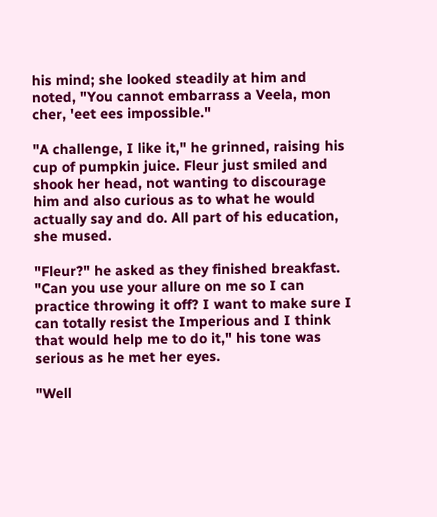his mind; she looked steadily at him and noted, "You cannot embarrass a Veela, mon cher, 'eet ees impossible."

"A challenge, I like it," he grinned, raising his cup of pumpkin juice. Fleur just smiled and shook her head, not wanting to discourage him and also curious as to what he would actually say and do. All part of his education, she mused.

"Fleur?" he asked as they finished breakfast. "Can you use your allure on me so I can practice throwing it off? I want to make sure I can totally resist the Imperious and I think that would help me to do it," his tone was serious as he met her eyes.

"Well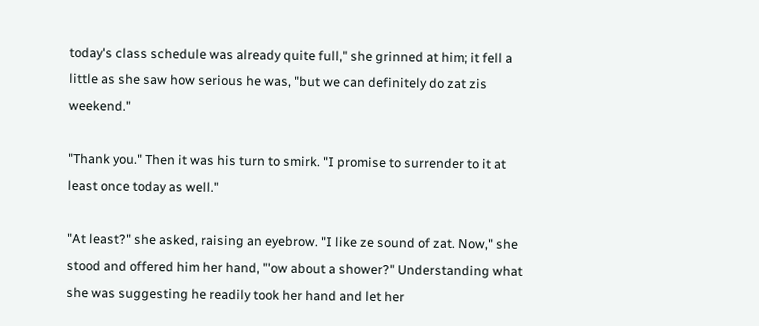today's class schedule was already quite full," she grinned at him; it fell a little as she saw how serious he was, "but we can definitely do zat zis weekend."

"Thank you." Then it was his turn to smirk. "I promise to surrender to it at least once today as well."

"At least?" she asked, raising an eyebrow. "I like ze sound of zat. Now," she stood and offered him her hand, "'ow about a shower?" Understanding what she was suggesting he readily took her hand and let her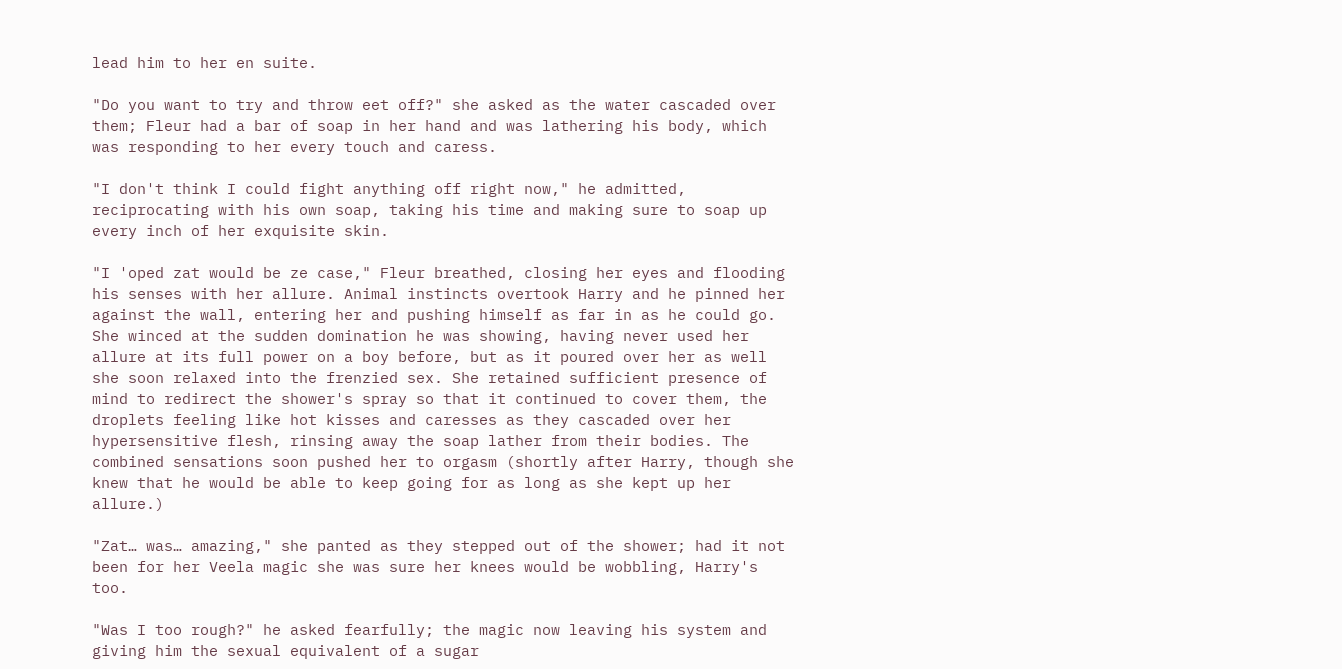lead him to her en suite.

"Do you want to try and throw eet off?" she asked as the water cascaded over them; Fleur had a bar of soap in her hand and was lathering his body, which was responding to her every touch and caress.

"I don't think I could fight anything off right now," he admitted, reciprocating with his own soap, taking his time and making sure to soap up every inch of her exquisite skin.

"I 'oped zat would be ze case," Fleur breathed, closing her eyes and flooding his senses with her allure. Animal instincts overtook Harry and he pinned her against the wall, entering her and pushing himself as far in as he could go. She winced at the sudden domination he was showing, having never used her allure at its full power on a boy before, but as it poured over her as well she soon relaxed into the frenzied sex. She retained sufficient presence of mind to redirect the shower's spray so that it continued to cover them, the droplets feeling like hot kisses and caresses as they cascaded over her hypersensitive flesh, rinsing away the soap lather from their bodies. The combined sensations soon pushed her to orgasm (shortly after Harry, though she knew that he would be able to keep going for as long as she kept up her allure.)

"Zat… was… amazing," she panted as they stepped out of the shower; had it not been for her Veela magic she was sure her knees would be wobbling, Harry's too.

"Was I too rough?" he asked fearfully; the magic now leaving his system and giving him the sexual equivalent of a sugar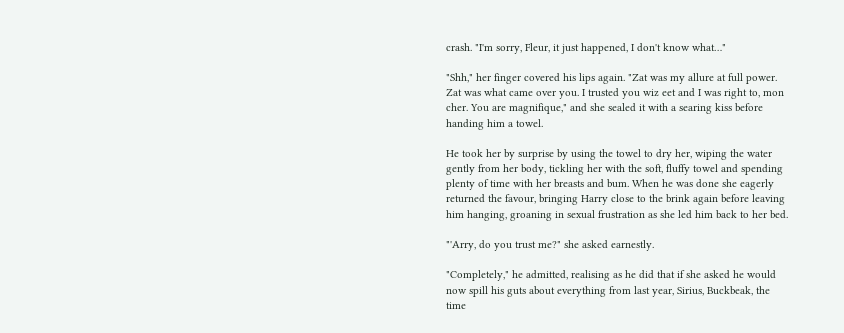crash. "I'm sorry, Fleur, it just happened, I don't know what…"

"Shh," her finger covered his lips again. "Zat was my allure at full power. Zat was what came over you. I trusted you wiz eet and I was right to, mon cher. You are magnifique," and she sealed it with a searing kiss before handing him a towel.

He took her by surprise by using the towel to dry her, wiping the water gently from her body, tickling her with the soft, fluffy towel and spending plenty of time with her breasts and bum. When he was done she eagerly returned the favour, bringing Harry close to the brink again before leaving him hanging, groaning in sexual frustration as she led him back to her bed.

"'Arry, do you trust me?" she asked earnestly.

"Completely," he admitted, realising as he did that if she asked he would now spill his guts about everything from last year, Sirius, Buckbeak, the time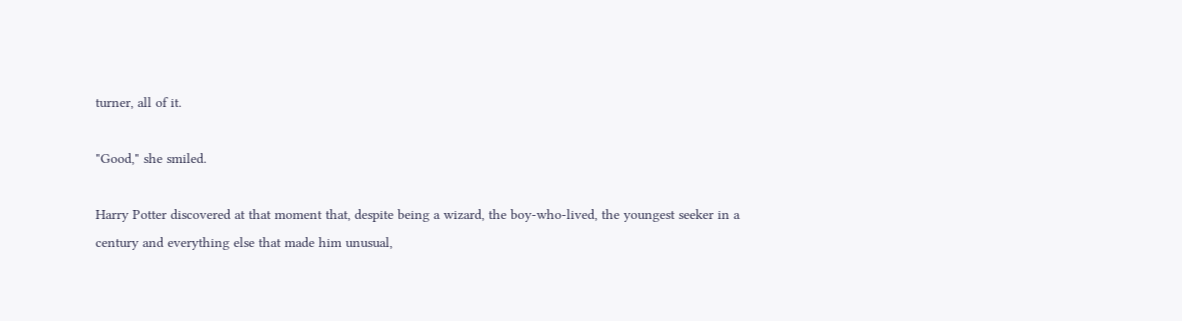turner, all of it.

"Good," she smiled.

Harry Potter discovered at that moment that, despite being a wizard, the boy-who-lived, the youngest seeker in a century and everything else that made him unusual,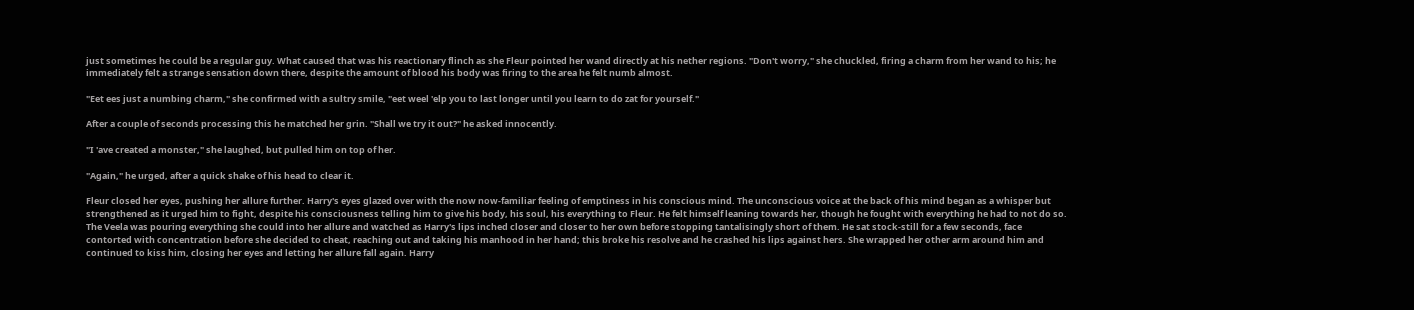just sometimes he could be a regular guy. What caused that was his reactionary flinch as she Fleur pointed her wand directly at his nether regions. "Don't worry," she chuckled, firing a charm from her wand to his; he immediately felt a strange sensation down there, despite the amount of blood his body was firing to the area he felt numb almost.

"Eet ees just a numbing charm," she confirmed with a sultry smile, "eet weel 'elp you to last longer until you learn to do zat for yourself."

After a couple of seconds processing this he matched her grin. "Shall we try it out?" he asked innocently.

"I 'ave created a monster," she laughed, but pulled him on top of her.

"Again," he urged, after a quick shake of his head to clear it.

Fleur closed her eyes, pushing her allure further. Harry's eyes glazed over with the now now-familiar feeling of emptiness in his conscious mind. The unconscious voice at the back of his mind began as a whisper but strengthened as it urged him to fight, despite his consciousness telling him to give his body, his soul, his everything to Fleur. He felt himself leaning towards her, though he fought with everything he had to not do so. The Veela was pouring everything she could into her allure and watched as Harry's lips inched closer and closer to her own before stopping tantalisingly short of them. He sat stock-still for a few seconds, face contorted with concentration before she decided to cheat, reaching out and taking his manhood in her hand; this broke his resolve and he crashed his lips against hers. She wrapped her other arm around him and continued to kiss him, closing her eyes and letting her allure fall again. Harry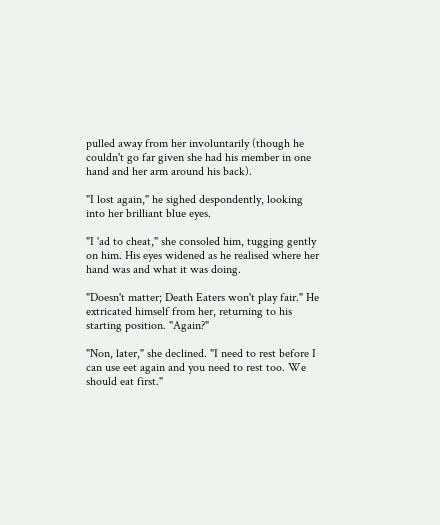pulled away from her involuntarily (though he couldn't go far given she had his member in one hand and her arm around his back).

"I lost again," he sighed despondently, looking into her brilliant blue eyes.

"I 'ad to cheat," she consoled him, tugging gently on him. His eyes widened as he realised where her hand was and what it was doing.

"Doesn't matter; Death Eaters won't play fair." He extricated himself from her, returning to his starting position. "Again?"

"Non, later," she declined. "I need to rest before I can use eet again and you need to rest too. We should eat first."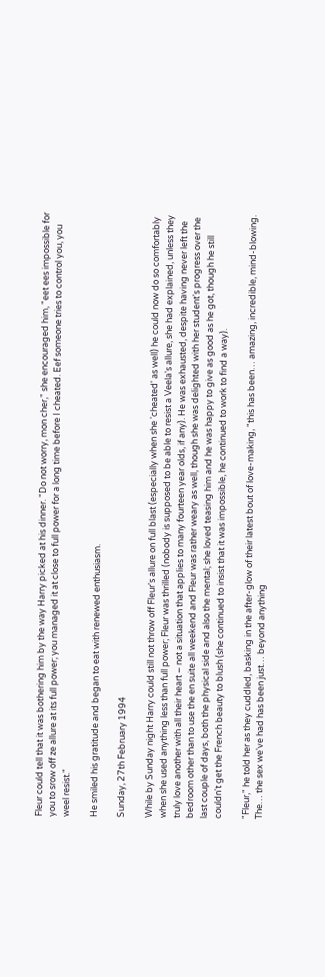Fleur could tell that it was bothering him by the way Harry picked at his dinner. "Do not worry, mon cher," she encouraged him, "eet ees impossible for you to srow off ze allure at its full power; you managed it at close to full power for a long time before I cheated. Eef someone tries to control you, you weel resist."

He smiled his gratitude and began to eat with renewed enthusiasm.

Sunday, 27th February 1994

While by Sunday night Harry could still not throw off Fleur's allure on full blast (especially when she 'cheated' as well) he could now do so comfortably when she used anything less than full power; Fleur was thrilled (nobody is supposed to be able to resist a Veela's allure, she had explained, unless they truly love another with all their heart – not a situation that applies to many fourteen year olds, if any). He was exhausted, despite having never left the bedroom other than to use the en suite all weekend and Fleur was rather weary as well, though she was delighted with her student's progress over the last couple of days, both the physical side and also the mental; she loved teasing him and he was happy to give as good as he got, though he still couldn't get the French beauty to blush (she continued to insist that it was impossible, he continued to work to find a way).

"Fleur," he told her as they cuddled, basking in the after-glow of their latest bout of love-making, "this has been… amazing, incredible, mind-blowing. The… the sex we've had has been just… beyond anything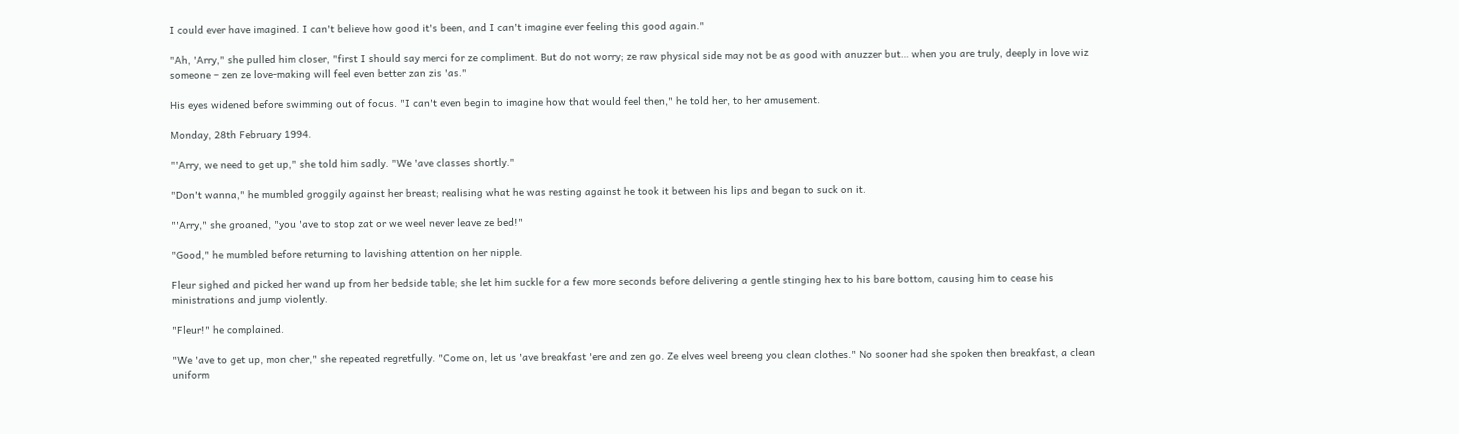I could ever have imagined. I can't believe how good it's been, and I can't imagine ever feeling this good again."

"Ah, 'Arry," she pulled him closer, "first I should say merci for ze compliment. But do not worry; ze raw physical side may not be as good with anuzzer but… when you are truly, deeply in love wiz someone – zen ze love-making will feel even better zan zis 'as."

His eyes widened before swimming out of focus. "I can't even begin to imagine how that would feel then," he told her, to her amusement.

Monday, 28th February 1994.

"'Arry, we need to get up," she told him sadly. "We 'ave classes shortly."

"Don't wanna," he mumbled groggily against her breast; realising what he was resting against he took it between his lips and began to suck on it.

"'Arry," she groaned, "you 'ave to stop zat or we weel never leave ze bed!"

"Good," he mumbled before returning to lavishing attention on her nipple.

Fleur sighed and picked her wand up from her bedside table; she let him suckle for a few more seconds before delivering a gentle stinging hex to his bare bottom, causing him to cease his ministrations and jump violently.

"Fleur!" he complained.

"We 'ave to get up, mon cher," she repeated regretfully. "Come on, let us 'ave breakfast 'ere and zen go. Ze elves weel breeng you clean clothes." No sooner had she spoken then breakfast, a clean uniform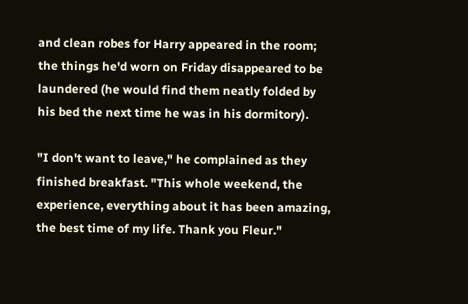and clean robes for Harry appeared in the room; the things he'd worn on Friday disappeared to be laundered (he would find them neatly folded by his bed the next time he was in his dormitory).

"I don't want to leave," he complained as they finished breakfast. "This whole weekend, the experience, everything about it has been amazing, the best time of my life. Thank you Fleur."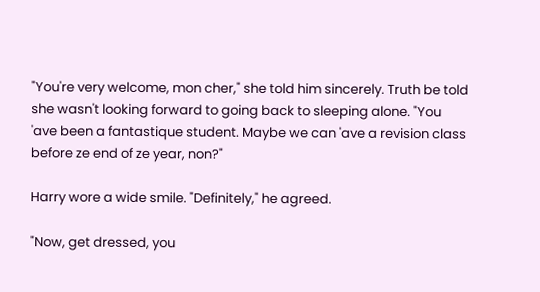"You're very welcome, mon cher," she told him sincerely. Truth be told she wasn't looking forward to going back to sleeping alone. "You 'ave been a fantastique student. Maybe we can 'ave a revision class before ze end of ze year, non?"

Harry wore a wide smile. "Definitely," he agreed.

"Now, get dressed, you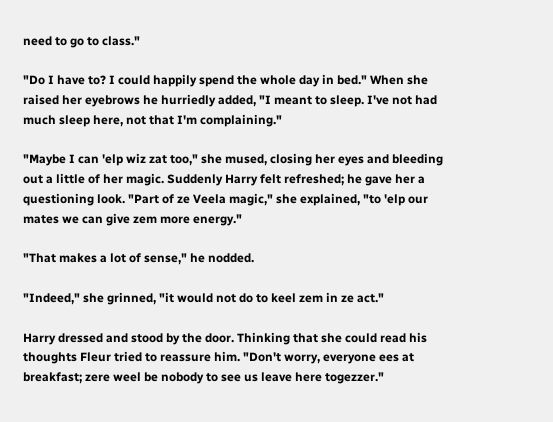need to go to class."

"Do I have to? I could happily spend the whole day in bed." When she raised her eyebrows he hurriedly added, "I meant to sleep. I've not had much sleep here, not that I'm complaining."

"Maybe I can 'elp wiz zat too," she mused, closing her eyes and bleeding out a little of her magic. Suddenly Harry felt refreshed; he gave her a questioning look. "Part of ze Veela magic," she explained, "to 'elp our mates we can give zem more energy."

"That makes a lot of sense," he nodded.

"Indeed," she grinned, "it would not do to keel zem in ze act."

Harry dressed and stood by the door. Thinking that she could read his thoughts Fleur tried to reassure him. "Don't worry, everyone ees at breakfast; zere weel be nobody to see us leave here togezzer."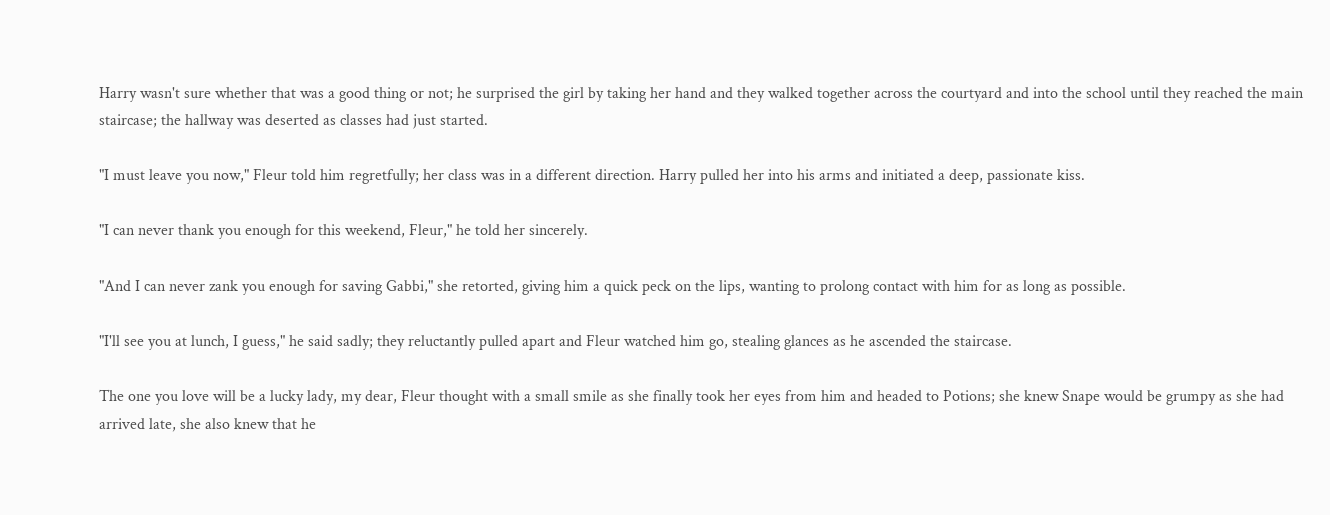Harry wasn't sure whether that was a good thing or not; he surprised the girl by taking her hand and they walked together across the courtyard and into the school until they reached the main staircase; the hallway was deserted as classes had just started.

"I must leave you now," Fleur told him regretfully; her class was in a different direction. Harry pulled her into his arms and initiated a deep, passionate kiss.

"I can never thank you enough for this weekend, Fleur," he told her sincerely.

"And I can never zank you enough for saving Gabbi," she retorted, giving him a quick peck on the lips, wanting to prolong contact with him for as long as possible.

"I'll see you at lunch, I guess," he said sadly; they reluctantly pulled apart and Fleur watched him go, stealing glances as he ascended the staircase.

The one you love will be a lucky lady, my dear, Fleur thought with a small smile as she finally took her eyes from him and headed to Potions; she knew Snape would be grumpy as she had arrived late, she also knew that he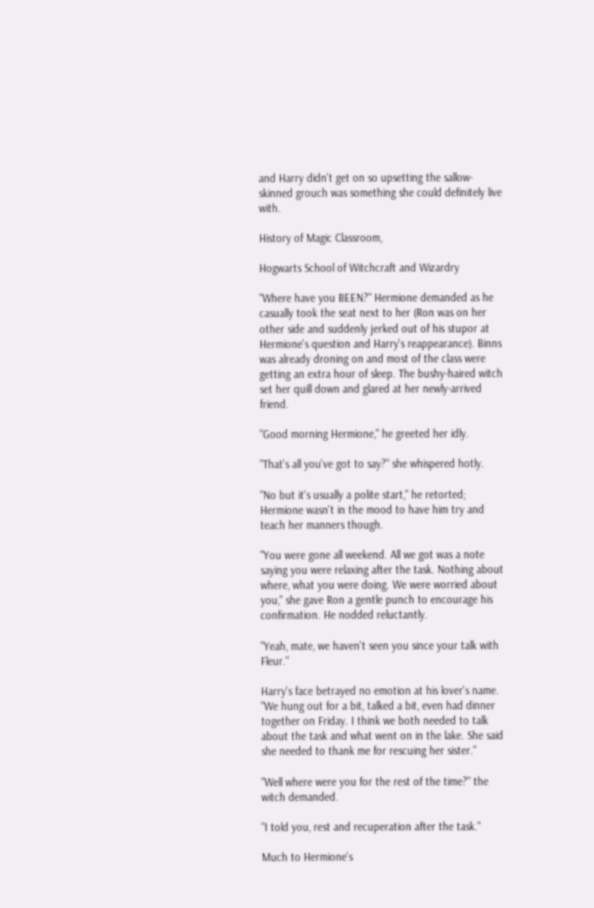and Harry didn't get on so upsetting the sallow-skinned grouch was something she could definitely live with.

History of Magic Classroom,

Hogwarts School of Witchcraft and Wizardry

"Where have you BEEN?" Hermione demanded as he casually took the seat next to her (Ron was on her other side and suddenly jerked out of his stupor at Hermione's question and Harry's reappearance). Binns was already droning on and most of the class were getting an extra hour of sleep. The bushy-haired witch set her quill down and glared at her newly-arrived friend.

"Good morning Hermione," he greeted her idly.

"That's all you've got to say?" she whispered hotly.

"No but it's usually a polite start," he retorted; Hermione wasn't in the mood to have him try and teach her manners though.

"You were gone all weekend. All we got was a note saying you were relaxing after the task. Nothing about where, what you were doing. We were worried about you," she gave Ron a gentle punch to encourage his confirmation. He nodded reluctantly.

"Yeah, mate, we haven't seen you since your talk with Fleur."

Harry's face betrayed no emotion at his lover's name. "We hung out for a bit, talked a bit, even had dinner together on Friday. I think we both needed to talk about the task and what went on in the lake. She said she needed to thank me for rescuing her sister."

"Well where were you for the rest of the time?" the witch demanded.

"I told you, rest and recuperation after the task."

Much to Hermione's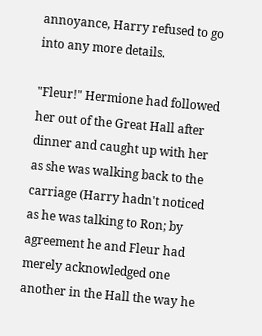annoyance, Harry refused to go into any more details.

"Fleur!" Hermione had followed her out of the Great Hall after dinner and caught up with her as she was walking back to the carriage (Harry hadn't noticed as he was talking to Ron; by agreement he and Fleur had merely acknowledged one another in the Hall the way he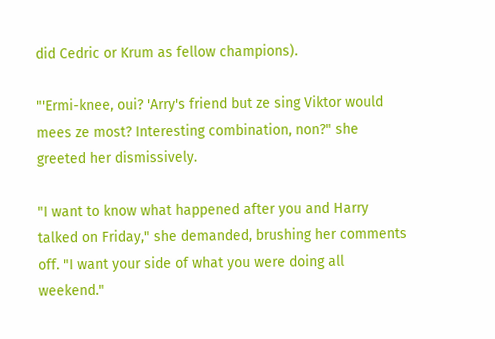did Cedric or Krum as fellow champions).

"'Ermi-knee, oui? 'Arry's friend but ze sing Viktor would mees ze most? Interesting combination, non?" she greeted her dismissively.

"I want to know what happened after you and Harry talked on Friday," she demanded, brushing her comments off. "I want your side of what you were doing all weekend."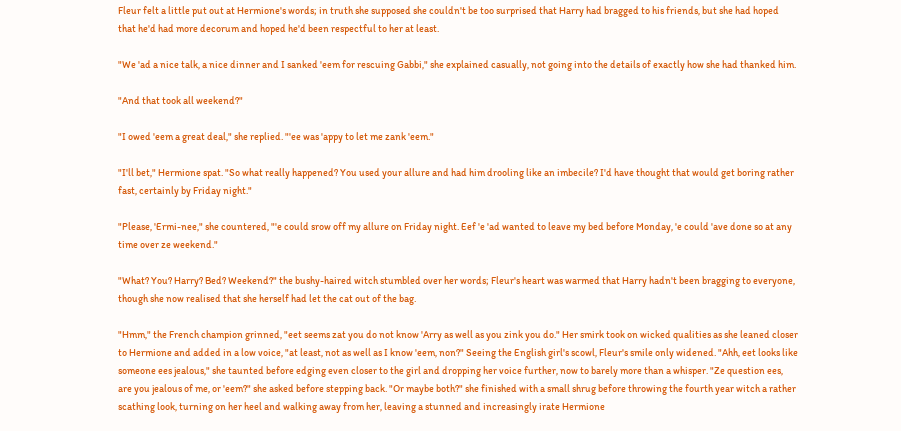Fleur felt a little put out at Hermione's words; in truth she supposed she couldn't be too surprised that Harry had bragged to his friends, but she had hoped that he'd had more decorum and hoped he'd been respectful to her at least.

"We 'ad a nice talk, a nice dinner and I sanked 'eem for rescuing Gabbi," she explained casually, not going into the details of exactly how she had thanked him.

"And that took all weekend?"

"I owed 'eem a great deal," she replied. "'ee was 'appy to let me zank 'eem."

"I'll bet," Hermione spat. "So what really happened? You used your allure and had him drooling like an imbecile? I'd have thought that would get boring rather fast, certainly by Friday night."

"Please, 'Ermi-nee," she countered, "'e could srow off my allure on Friday night. Eef 'e 'ad wanted to leave my bed before Monday, 'e could 'ave done so at any time over ze weekend."

"What? You? Harry? Bed? Weekend?" the bushy-haired witch stumbled over her words; Fleur's heart was warmed that Harry hadn't been bragging to everyone, though she now realised that she herself had let the cat out of the bag.

"Hmm," the French champion grinned, "eet seems zat you do not know 'Arry as well as you zink you do." Her smirk took on wicked qualities as she leaned closer to Hermione and added in a low voice, "at least, not as well as I know 'eem, non?" Seeing the English girl's scowl, Fleur's smile only widened. "Ahh, eet looks like someone ees jealous," she taunted before edging even closer to the girl and dropping her voice further, now to barely more than a whisper. "Ze question ees, are you jealous of me, or 'eem?" she asked before stepping back. "Or maybe both?" she finished with a small shrug before throwing the fourth year witch a rather scathing look, turning on her heel and walking away from her, leaving a stunned and increasingly irate Hermione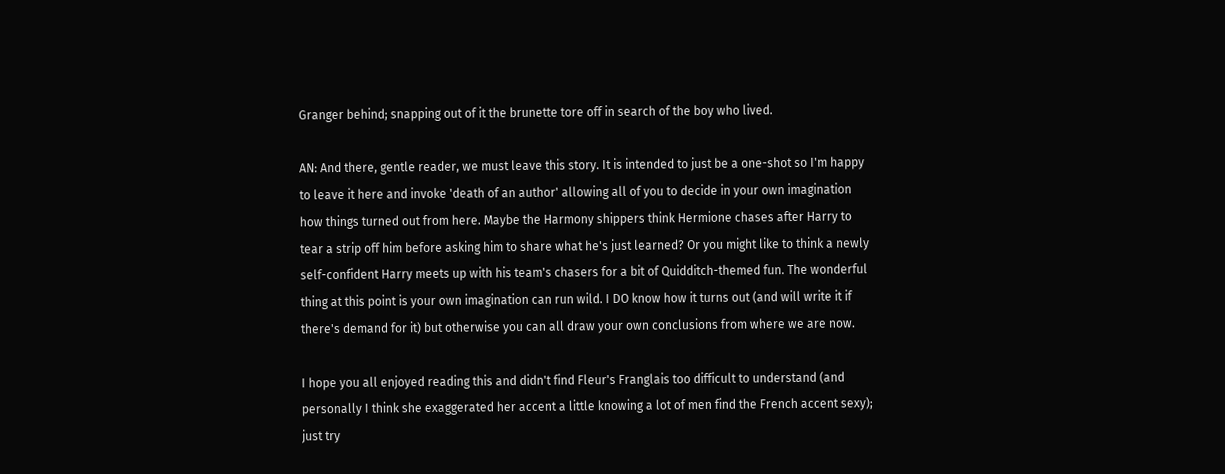Granger behind; snapping out of it the brunette tore off in search of the boy who lived.

AN: And there, gentle reader, we must leave this story. It is intended to just be a one-shot so I'm happy to leave it here and invoke 'death of an author' allowing all of you to decide in your own imagination how things turned out from here. Maybe the Harmony shippers think Hermione chases after Harry to tear a strip off him before asking him to share what he's just learned? Or you might like to think a newly self-confident Harry meets up with his team's chasers for a bit of Quidditch-themed fun. The wonderful thing at this point is your own imagination can run wild. I DO know how it turns out (and will write it if there's demand for it) but otherwise you can all draw your own conclusions from where we are now.

I hope you all enjoyed reading this and didn't find Fleur's Franglais too difficult to understand (and personally I think she exaggerated her accent a little knowing a lot of men find the French accent sexy); just try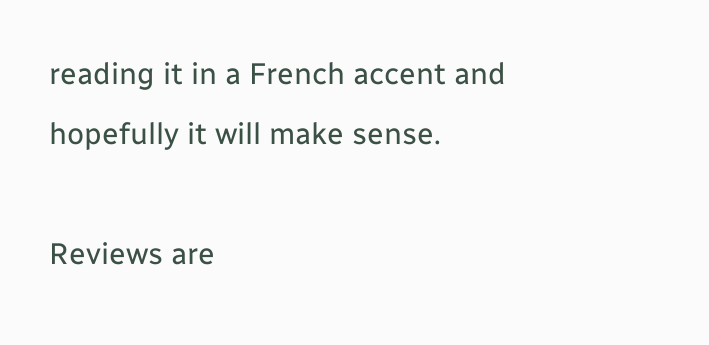reading it in a French accent and hopefully it will make sense.

Reviews are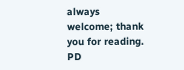always welcome; thank you for reading. PD